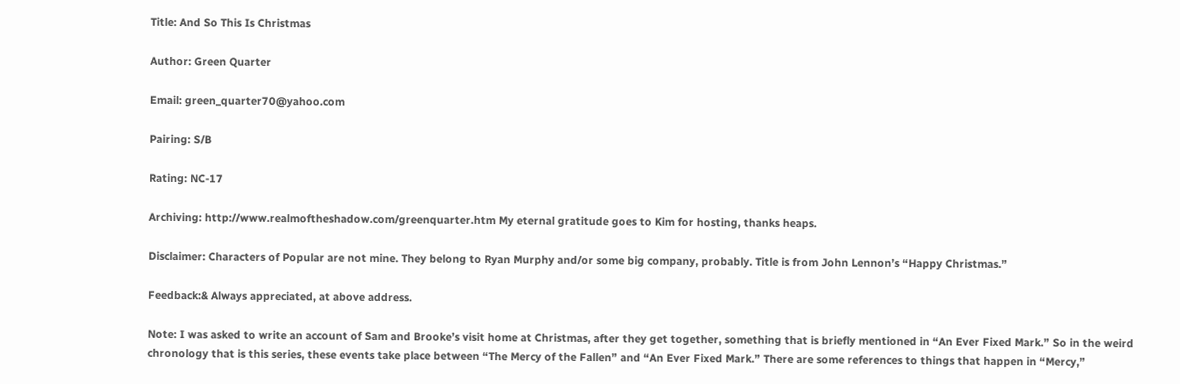Title: And So This Is Christmas

Author: Green Quarter

Email: green_quarter70@yahoo.com

Pairing: S/B

Rating: NC-17

Archiving: http://www.realmoftheshadow.com/greenquarter.htm My eternal gratitude goes to Kim for hosting, thanks heaps.

Disclaimer: Characters of Popular are not mine. They belong to Ryan Murphy and/or some big company, probably. Title is from John Lennon’s “Happy Christmas.”

Feedback:& Always appreciated, at above address.

Note: I was asked to write an account of Sam and Brooke’s visit home at Christmas, after they get together, something that is briefly mentioned in “An Ever Fixed Mark.” So in the weird chronology that is this series, these events take place between “The Mercy of the Fallen” and “An Ever Fixed Mark.” There are some references to things that happen in “Mercy,”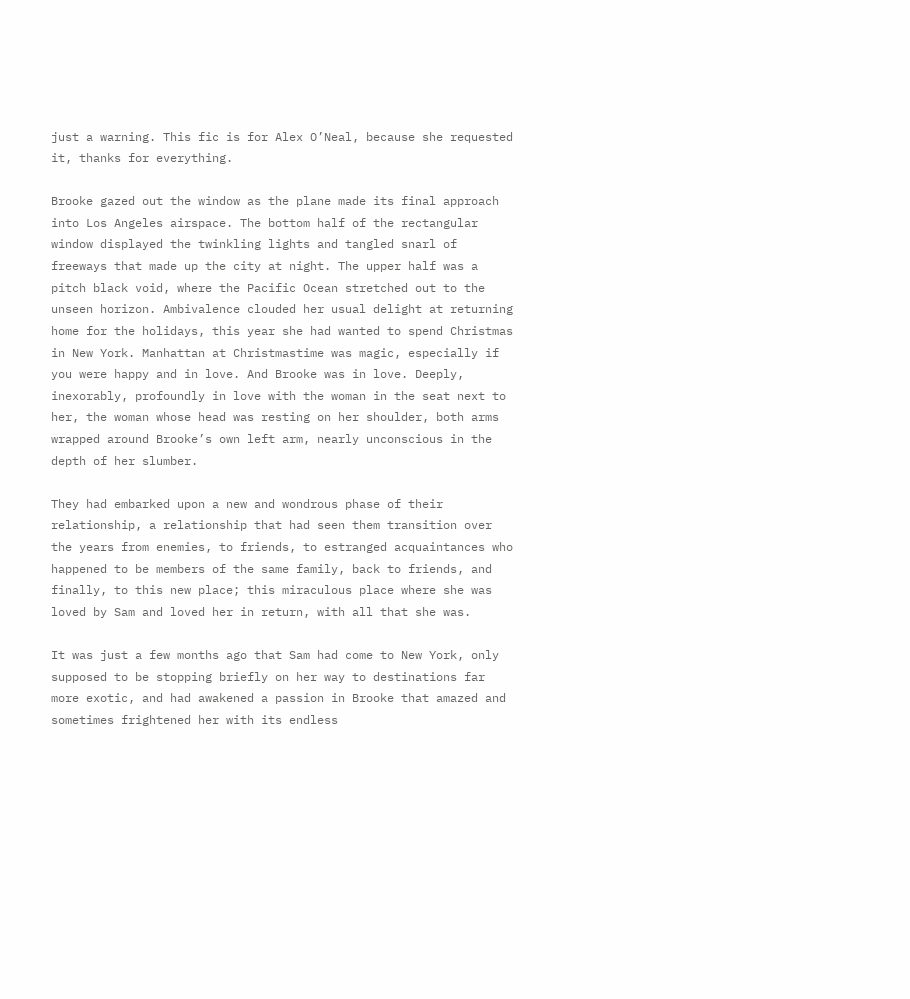just a warning. This fic is for Alex O’Neal, because she requested it, thanks for everything.

Brooke gazed out the window as the plane made its final approach into Los Angeles airspace. The bottom half of the rectangular window displayed the twinkling lights and tangled snarl of freeways that made up the city at night. The upper half was a pitch black void, where the Pacific Ocean stretched out to the unseen horizon. Ambivalence clouded her usual delight at returning home for the holidays, this year she had wanted to spend Christmas in New York. Manhattan at Christmastime was magic, especially if you were happy and in love. And Brooke was in love. Deeply, inexorably, profoundly in love with the woman in the seat next to her, the woman whose head was resting on her shoulder, both arms wrapped around Brooke’s own left arm, nearly unconscious in the depth of her slumber.

They had embarked upon a new and wondrous phase of their relationship, a relationship that had seen them transition over the years from enemies, to friends, to estranged acquaintances who happened to be members of the same family, back to friends, and finally, to this new place; this miraculous place where she was loved by Sam and loved her in return, with all that she was.

It was just a few months ago that Sam had come to New York, only supposed to be stopping briefly on her way to destinations far more exotic, and had awakened a passion in Brooke that amazed and sometimes frightened her with its endless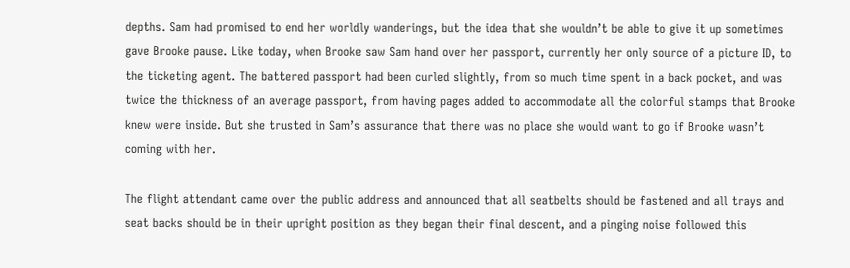depths. Sam had promised to end her worldly wanderings, but the idea that she wouldn’t be able to give it up sometimes gave Brooke pause. Like today, when Brooke saw Sam hand over her passport, currently her only source of a picture ID, to the ticketing agent. The battered passport had been curled slightly, from so much time spent in a back pocket, and was twice the thickness of an average passport, from having pages added to accommodate all the colorful stamps that Brooke knew were inside. But she trusted in Sam’s assurance that there was no place she would want to go if Brooke wasn’t coming with her.

The flight attendant came over the public address and announced that all seatbelts should be fastened and all trays and seat backs should be in their upright position as they began their final descent, and a pinging noise followed this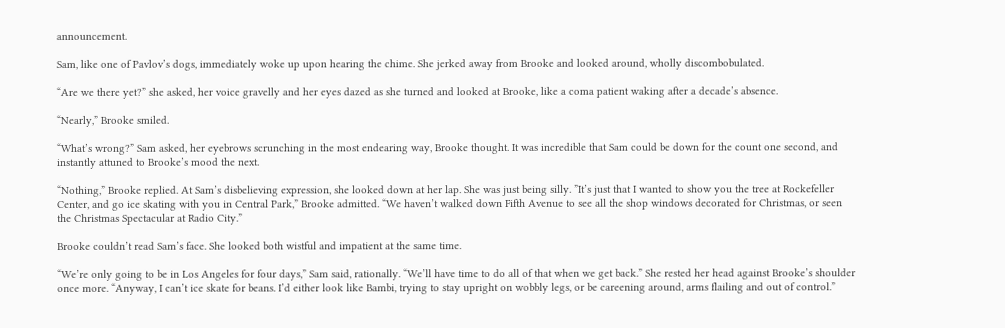announcement.

Sam, like one of Pavlov’s dogs, immediately woke up upon hearing the chime. She jerked away from Brooke and looked around, wholly discombobulated.

“Are we there yet?” she asked, her voice gravelly and her eyes dazed as she turned and looked at Brooke, like a coma patient waking after a decade’s absence.

“Nearly,” Brooke smiled.

“What’s wrong?” Sam asked, her eyebrows scrunching in the most endearing way, Brooke thought. It was incredible that Sam could be down for the count one second, and instantly attuned to Brooke’s mood the next.

“Nothing,” Brooke replied. At Sam’s disbelieving expression, she looked down at her lap. She was just being silly. ”It’s just that I wanted to show you the tree at Rockefeller Center, and go ice skating with you in Central Park,” Brooke admitted. “We haven’t walked down Fifth Avenue to see all the shop windows decorated for Christmas, or seen the Christmas Spectacular at Radio City.”

Brooke couldn’t read Sam’s face. She looked both wistful and impatient at the same time.

“We’re only going to be in Los Angeles for four days,” Sam said, rationally. “We’ll have time to do all of that when we get back.” She rested her head against Brooke’s shoulder once more. “Anyway, I can’t ice skate for beans. I’d either look like Bambi, trying to stay upright on wobbly legs, or be careening around, arms flailing and out of control.”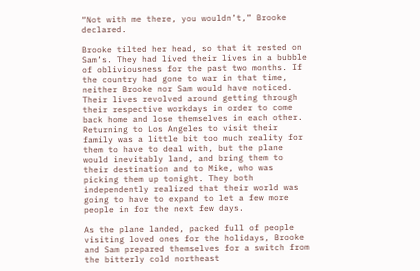“Not with me there, you wouldn’t,” Brooke declared.

Brooke tilted her head, so that it rested on Sam’s. They had lived their lives in a bubble of obliviousness for the past two months. If the country had gone to war in that time, neither Brooke nor Sam would have noticed. Their lives revolved around getting through their respective workdays in order to come back home and lose themselves in each other. Returning to Los Angeles to visit their family was a little bit too much reality for them to have to deal with, but the plane would inevitably land, and bring them to their destination and to Mike, who was picking them up tonight. They both independently realized that their world was going to have to expand to let a few more people in for the next few days.

As the plane landed, packed full of people visiting loved ones for the holidays, Brooke and Sam prepared themselves for a switch from the bitterly cold northeast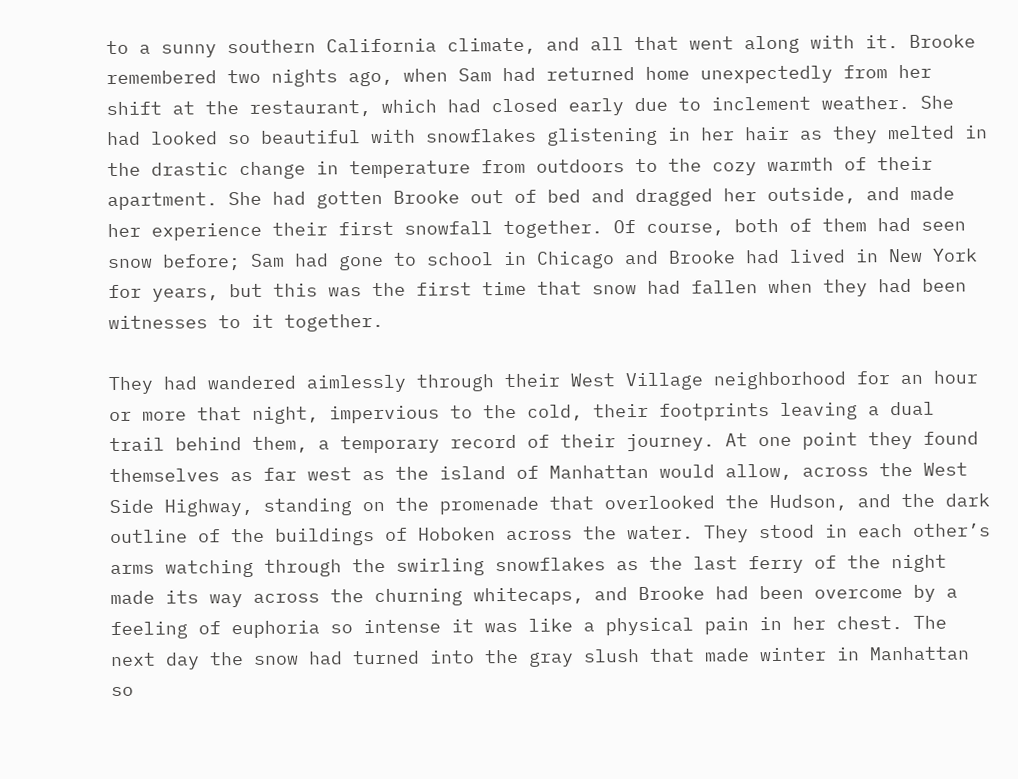to a sunny southern California climate, and all that went along with it. Brooke remembered two nights ago, when Sam had returned home unexpectedly from her shift at the restaurant, which had closed early due to inclement weather. She had looked so beautiful with snowflakes glistening in her hair as they melted in the drastic change in temperature from outdoors to the cozy warmth of their apartment. She had gotten Brooke out of bed and dragged her outside, and made her experience their first snowfall together. Of course, both of them had seen snow before; Sam had gone to school in Chicago and Brooke had lived in New York for years, but this was the first time that snow had fallen when they had been witnesses to it together.

They had wandered aimlessly through their West Village neighborhood for an hour or more that night, impervious to the cold, their footprints leaving a dual trail behind them, a temporary record of their journey. At one point they found themselves as far west as the island of Manhattan would allow, across the West Side Highway, standing on the promenade that overlooked the Hudson, and the dark outline of the buildings of Hoboken across the water. They stood in each other’s arms watching through the swirling snowflakes as the last ferry of the night made its way across the churning whitecaps, and Brooke had been overcome by a feeling of euphoria so intense it was like a physical pain in her chest. The next day the snow had turned into the gray slush that made winter in Manhattan so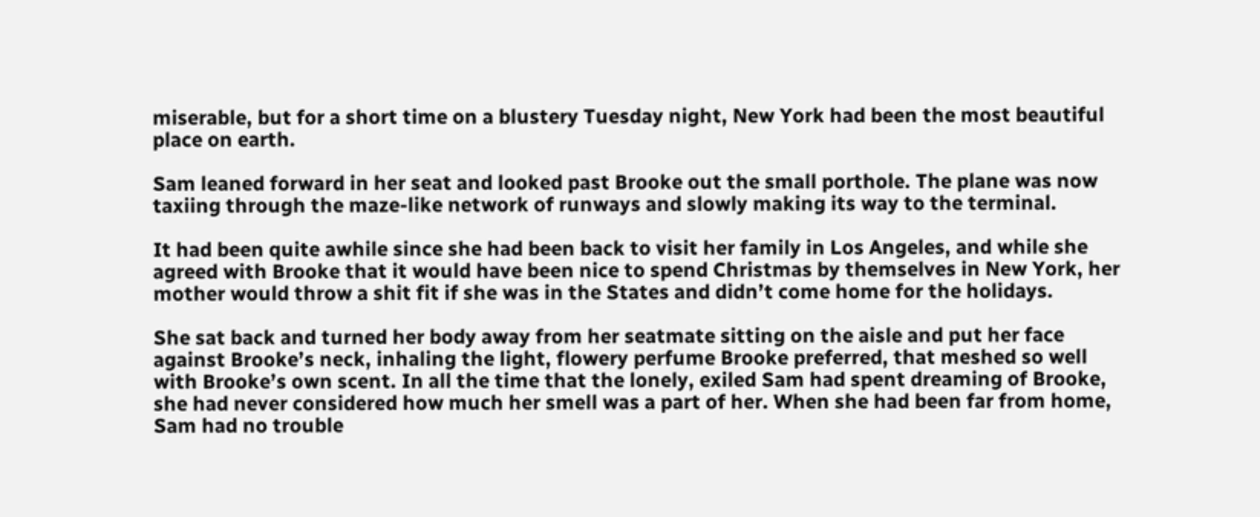miserable, but for a short time on a blustery Tuesday night, New York had been the most beautiful place on earth.

Sam leaned forward in her seat and looked past Brooke out the small porthole. The plane was now taxiing through the maze-like network of runways and slowly making its way to the terminal.

It had been quite awhile since she had been back to visit her family in Los Angeles, and while she agreed with Brooke that it would have been nice to spend Christmas by themselves in New York, her mother would throw a shit fit if she was in the States and didn’t come home for the holidays.

She sat back and turned her body away from her seatmate sitting on the aisle and put her face against Brooke’s neck, inhaling the light, flowery perfume Brooke preferred, that meshed so well with Brooke’s own scent. In all the time that the lonely, exiled Sam had spent dreaming of Brooke, she had never considered how much her smell was a part of her. When she had been far from home, Sam had no trouble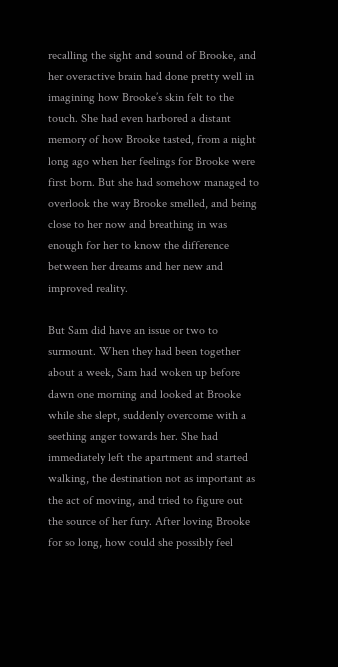recalling the sight and sound of Brooke, and her overactive brain had done pretty well in imagining how Brooke’s skin felt to the touch. She had even harbored a distant memory of how Brooke tasted, from a night long ago when her feelings for Brooke were first born. But she had somehow managed to overlook the way Brooke smelled, and being close to her now and breathing in was enough for her to know the difference between her dreams and her new and improved reality.

But Sam did have an issue or two to surmount. When they had been together about a week, Sam had woken up before dawn one morning and looked at Brooke while she slept, suddenly overcome with a seething anger towards her. She had immediately left the apartment and started walking, the destination not as important as the act of moving, and tried to figure out the source of her fury. After loving Brooke for so long, how could she possibly feel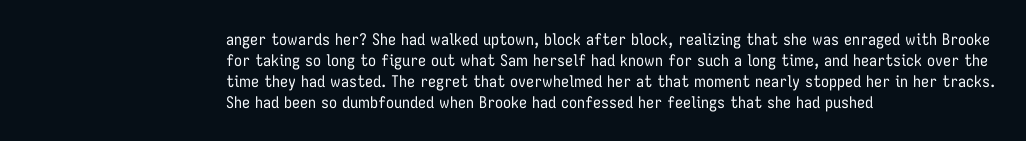anger towards her? She had walked uptown, block after block, realizing that she was enraged with Brooke for taking so long to figure out what Sam herself had known for such a long time, and heartsick over the time they had wasted. The regret that overwhelmed her at that moment nearly stopped her in her tracks. She had been so dumbfounded when Brooke had confessed her feelings that she had pushed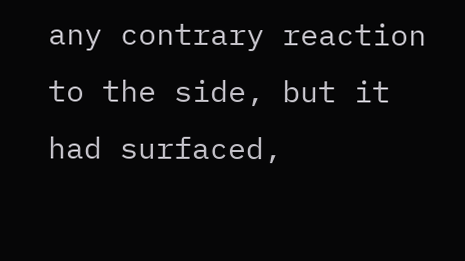any contrary reaction to the side, but it had surfaced,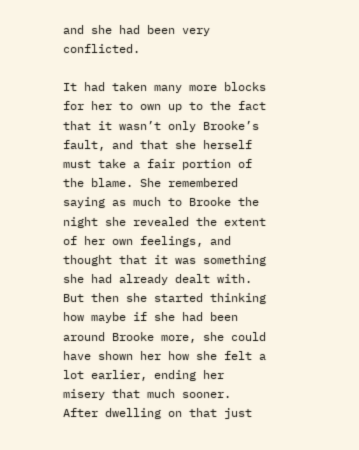and she had been very conflicted.

It had taken many more blocks for her to own up to the fact that it wasn’t only Brooke’s fault, and that she herself must take a fair portion of the blame. She remembered saying as much to Brooke the night she revealed the extent of her own feelings, and thought that it was something she had already dealt with. But then she started thinking how maybe if she had been around Brooke more, she could have shown her how she felt a lot earlier, ending her misery that much sooner. After dwelling on that just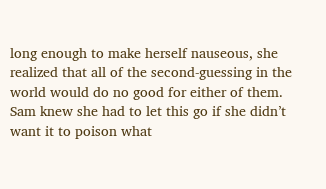long enough to make herself nauseous, she realized that all of the second-guessing in the world would do no good for either of them. Sam knew she had to let this go if she didn’t want it to poison what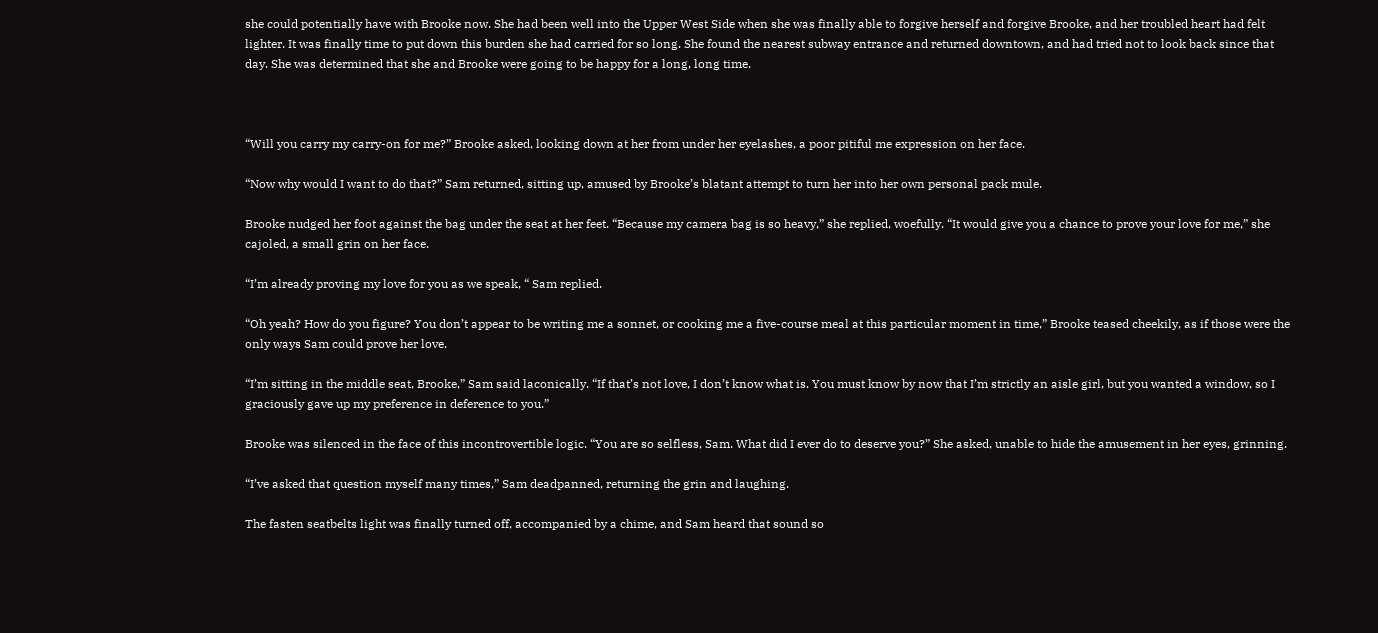she could potentially have with Brooke now. She had been well into the Upper West Side when she was finally able to forgive herself and forgive Brooke, and her troubled heart had felt lighter. It was finally time to put down this burden she had carried for so long. She found the nearest subway entrance and returned downtown, and had tried not to look back since that day. She was determined that she and Brooke were going to be happy for a long, long time.



“Will you carry my carry-on for me?” Brooke asked, looking down at her from under her eyelashes, a poor pitiful me expression on her face.

“Now why would I want to do that?” Sam returned, sitting up, amused by Brooke’s blatant attempt to turn her into her own personal pack mule.

Brooke nudged her foot against the bag under the seat at her feet. “Because my camera bag is so heavy,” she replied, woefully. “It would give you a chance to prove your love for me,” she cajoled, a small grin on her face.

“I’m already proving my love for you as we speak, “ Sam replied.

“Oh yeah? How do you figure? You don’t appear to be writing me a sonnet, or cooking me a five-course meal at this particular moment in time,” Brooke teased cheekily, as if those were the only ways Sam could prove her love.

“I’m sitting in the middle seat, Brooke,” Sam said laconically. “If that’s not love, I don’t know what is. You must know by now that I’m strictly an aisle girl, but you wanted a window, so I graciously gave up my preference in deference to you.”

Brooke was silenced in the face of this incontrovertible logic. “You are so selfless, Sam. What did I ever do to deserve you?” She asked, unable to hide the amusement in her eyes, grinning.

“I’ve asked that question myself many times,” Sam deadpanned, returning the grin and laughing.

The fasten seatbelts light was finally turned off, accompanied by a chime, and Sam heard that sound so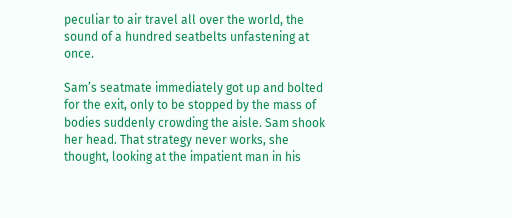peculiar to air travel all over the world, the sound of a hundred seatbelts unfastening at once.

Sam’s seatmate immediately got up and bolted for the exit, only to be stopped by the mass of bodies suddenly crowding the aisle. Sam shook her head. That strategy never works, she thought, looking at the impatient man in his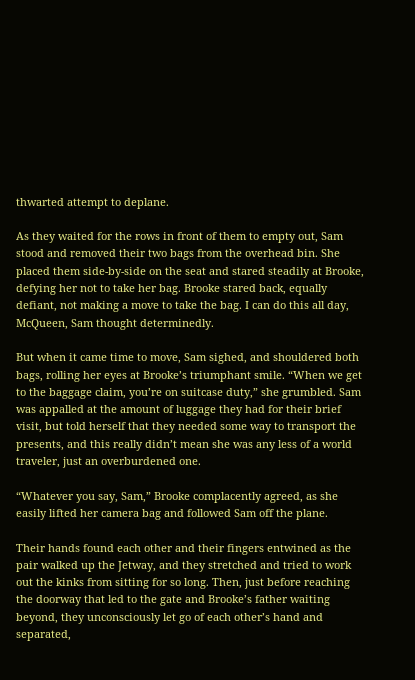thwarted attempt to deplane.

As they waited for the rows in front of them to empty out, Sam stood and removed their two bags from the overhead bin. She placed them side-by-side on the seat and stared steadily at Brooke, defying her not to take her bag. Brooke stared back, equally defiant, not making a move to take the bag. I can do this all day, McQueen, Sam thought determinedly.

But when it came time to move, Sam sighed, and shouldered both bags, rolling her eyes at Brooke’s triumphant smile. “When we get to the baggage claim, you’re on suitcase duty,” she grumbled. Sam was appalled at the amount of luggage they had for their brief visit, but told herself that they needed some way to transport the presents, and this really didn’t mean she was any less of a world traveler, just an overburdened one.

“Whatever you say, Sam,” Brooke complacently agreed, as she easily lifted her camera bag and followed Sam off the plane.

Their hands found each other and their fingers entwined as the pair walked up the Jetway, and they stretched and tried to work out the kinks from sitting for so long. Then, just before reaching the doorway that led to the gate and Brooke’s father waiting beyond, they unconsciously let go of each other’s hand and separated,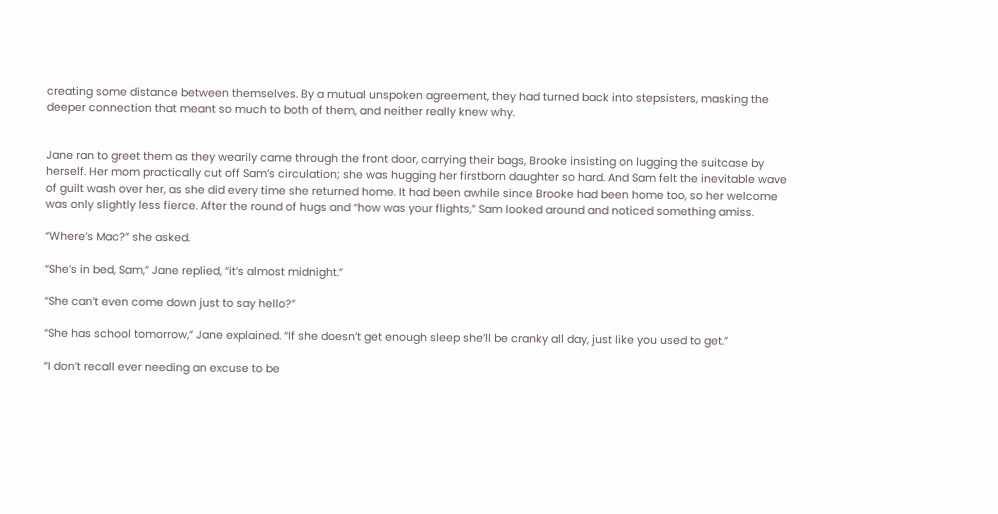creating some distance between themselves. By a mutual unspoken agreement, they had turned back into stepsisters, masking the deeper connection that meant so much to both of them, and neither really knew why.


Jane ran to greet them as they wearily came through the front door, carrying their bags, Brooke insisting on lugging the suitcase by herself. Her mom practically cut off Sam’s circulation; she was hugging her firstborn daughter so hard. And Sam felt the inevitable wave of guilt wash over her, as she did every time she returned home. It had been awhile since Brooke had been home too, so her welcome was only slightly less fierce. After the round of hugs and “how was your flights,” Sam looked around and noticed something amiss.

“Where’s Mac?” she asked.

“She’s in bed, Sam,” Jane replied, “it’s almost midnight.”

“She can’t even come down just to say hello?”

“She has school tomorrow,” Jane explained. “If she doesn’t get enough sleep she’ll be cranky all day, just like you used to get.”

“I don’t recall ever needing an excuse to be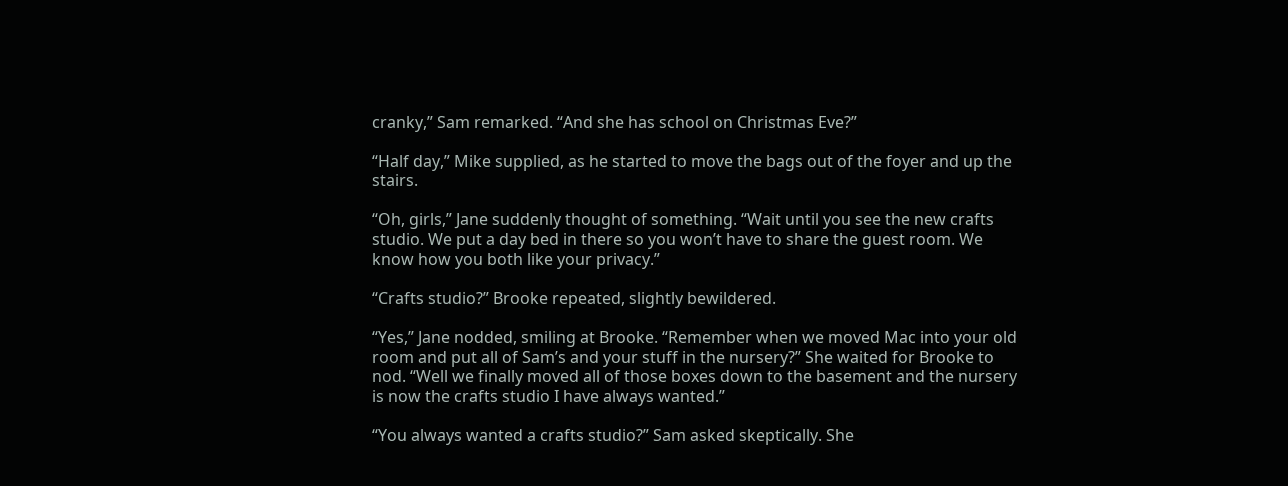cranky,” Sam remarked. “And she has school on Christmas Eve?”

“Half day,” Mike supplied, as he started to move the bags out of the foyer and up the stairs.

“Oh, girls,” Jane suddenly thought of something. “Wait until you see the new crafts studio. We put a day bed in there so you won’t have to share the guest room. We know how you both like your privacy.”

“Crafts studio?” Brooke repeated, slightly bewildered.

“Yes,” Jane nodded, smiling at Brooke. “Remember when we moved Mac into your old room and put all of Sam’s and your stuff in the nursery?” She waited for Brooke to nod. “Well we finally moved all of those boxes down to the basement and the nursery is now the crafts studio I have always wanted.”

“You always wanted a crafts studio?” Sam asked skeptically. She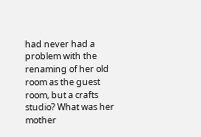had never had a problem with the renaming of her old room as the guest room, but a crafts studio? What was her mother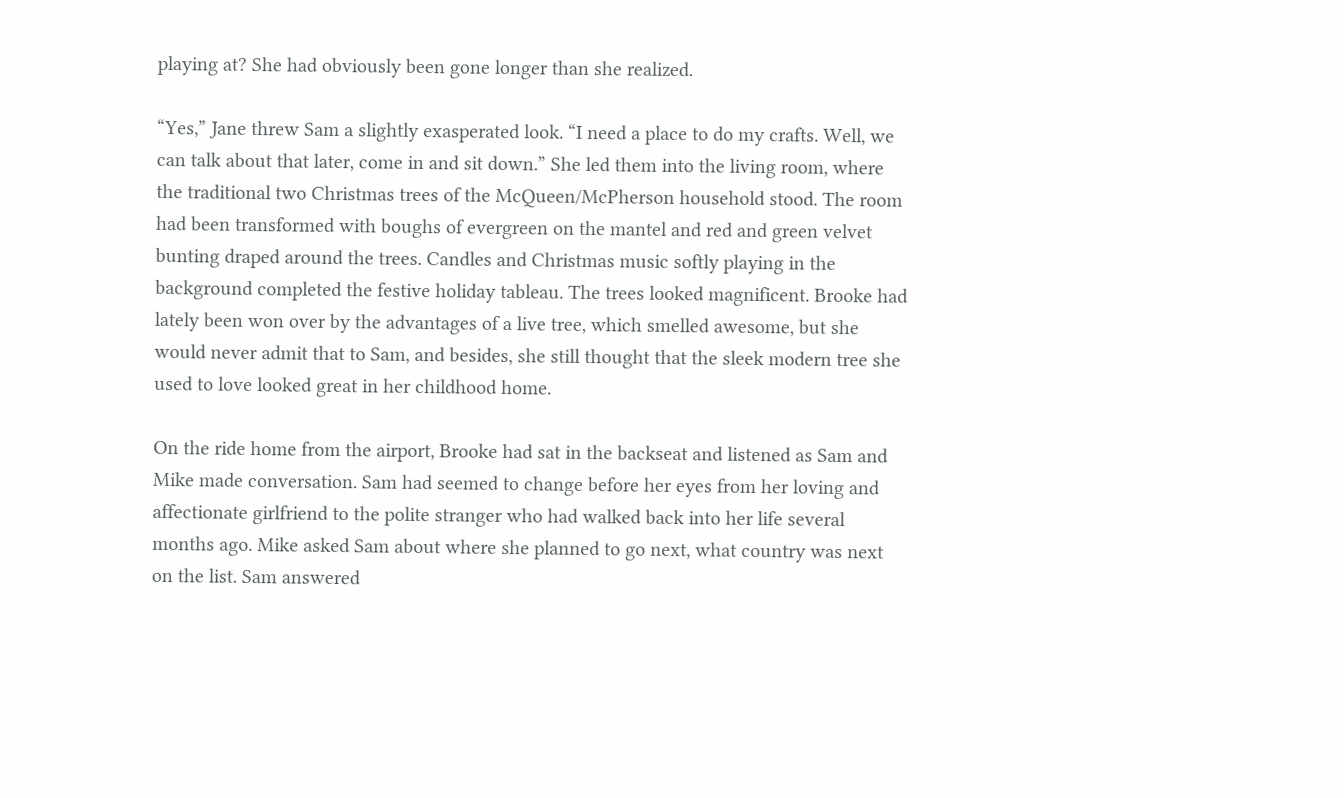playing at? She had obviously been gone longer than she realized.

“Yes,” Jane threw Sam a slightly exasperated look. “I need a place to do my crafts. Well, we can talk about that later, come in and sit down.” She led them into the living room, where the traditional two Christmas trees of the McQueen/McPherson household stood. The room had been transformed with boughs of evergreen on the mantel and red and green velvet bunting draped around the trees. Candles and Christmas music softly playing in the background completed the festive holiday tableau. The trees looked magnificent. Brooke had lately been won over by the advantages of a live tree, which smelled awesome, but she would never admit that to Sam, and besides, she still thought that the sleek modern tree she used to love looked great in her childhood home.

On the ride home from the airport, Brooke had sat in the backseat and listened as Sam and Mike made conversation. Sam had seemed to change before her eyes from her loving and affectionate girlfriend to the polite stranger who had walked back into her life several months ago. Mike asked Sam about where she planned to go next, what country was next on the list. Sam answered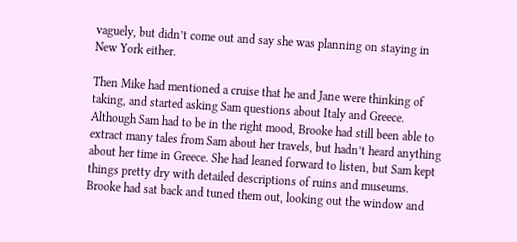vaguely, but didn’t come out and say she was planning on staying in New York either.

Then Mike had mentioned a cruise that he and Jane were thinking of taking, and started asking Sam questions about Italy and Greece. Although Sam had to be in the right mood, Brooke had still been able to extract many tales from Sam about her travels, but hadn’t heard anything about her time in Greece. She had leaned forward to listen, but Sam kept things pretty dry with detailed descriptions of ruins and museums. Brooke had sat back and tuned them out, looking out the window and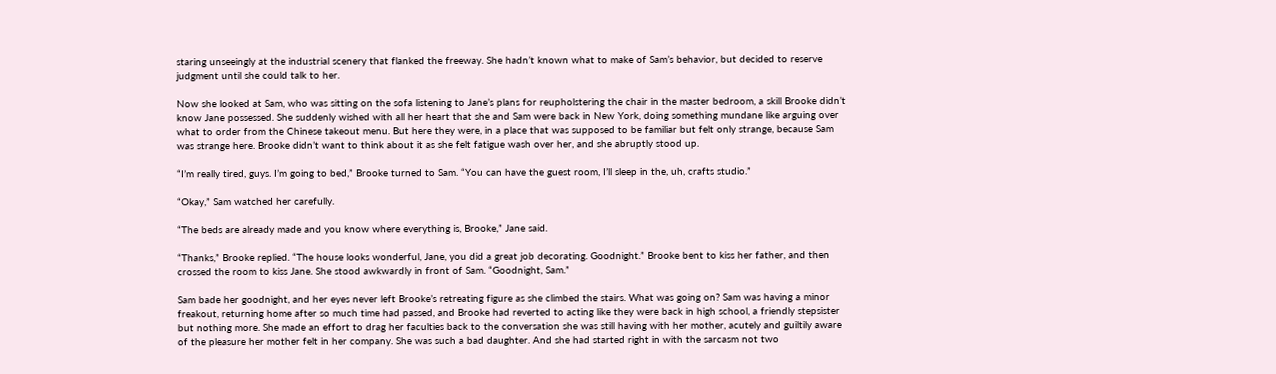staring unseeingly at the industrial scenery that flanked the freeway. She hadn’t known what to make of Sam’s behavior, but decided to reserve judgment until she could talk to her.

Now she looked at Sam, who was sitting on the sofa listening to Jane’s plans for reupholstering the chair in the master bedroom, a skill Brooke didn’t know Jane possessed. She suddenly wished with all her heart that she and Sam were back in New York, doing something mundane like arguing over what to order from the Chinese takeout menu. But here they were, in a place that was supposed to be familiar but felt only strange, because Sam was strange here. Brooke didn’t want to think about it as she felt fatigue wash over her, and she abruptly stood up.

“I’m really tired, guys. I’m going to bed,” Brooke turned to Sam. “You can have the guest room, I’ll sleep in the, uh, crafts studio.”

“Okay,” Sam watched her carefully.

“The beds are already made and you know where everything is, Brooke,” Jane said.

“Thanks,” Brooke replied. “The house looks wonderful, Jane, you did a great job decorating. Goodnight.” Brooke bent to kiss her father, and then crossed the room to kiss Jane. She stood awkwardly in front of Sam. “Goodnight, Sam.”

Sam bade her goodnight, and her eyes never left Brooke’s retreating figure as she climbed the stairs. What was going on? Sam was having a minor freakout, returning home after so much time had passed, and Brooke had reverted to acting like they were back in high school, a friendly stepsister but nothing more. She made an effort to drag her faculties back to the conversation she was still having with her mother, acutely and guiltily aware of the pleasure her mother felt in her company. She was such a bad daughter. And she had started right in with the sarcasm not two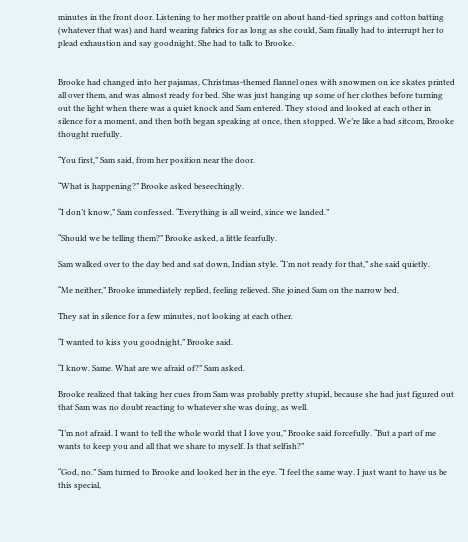minutes in the front door. Listening to her mother prattle on about hand-tied springs and cotton batting (whatever that was) and hard wearing fabrics for as long as she could, Sam finally had to interrupt her to plead exhaustion and say goodnight. She had to talk to Brooke.


Brooke had changed into her pajamas, Christmas-themed flannel ones with snowmen on ice skates printed all over them, and was almost ready for bed. She was just hanging up some of her clothes before turning out the light when there was a quiet knock and Sam entered. They stood and looked at each other in silence for a moment, and then both began speaking at once, then stopped. We’re like a bad sitcom, Brooke thought ruefully.

“You first,” Sam said, from her position near the door.

“What is happening?” Brooke asked beseechingly.

“I don’t know,” Sam confessed. “Everything is all weird, since we landed.”

“Should we be telling them?” Brooke asked, a little fearfully.

Sam walked over to the day bed and sat down, Indian style. “I’m not ready for that,” she said quietly.

“Me neither,” Brooke immediately replied, feeling relieved. She joined Sam on the narrow bed.

They sat in silence for a few minutes, not looking at each other.

“I wanted to kiss you goodnight,” Brooke said.

“I know. Same. What are we afraid of?” Sam asked.

Brooke realized that taking her cues from Sam was probably pretty stupid, because she had just figured out that Sam was no doubt reacting to whatever she was doing, as well.

“I’m not afraid. I want to tell the whole world that I love you,” Brooke said forcefully. “But a part of me wants to keep you and all that we share to myself. Is that selfish?”

“God, no.” Sam turned to Brooke and looked her in the eye. “I feel the same way. I just want to have us be this special,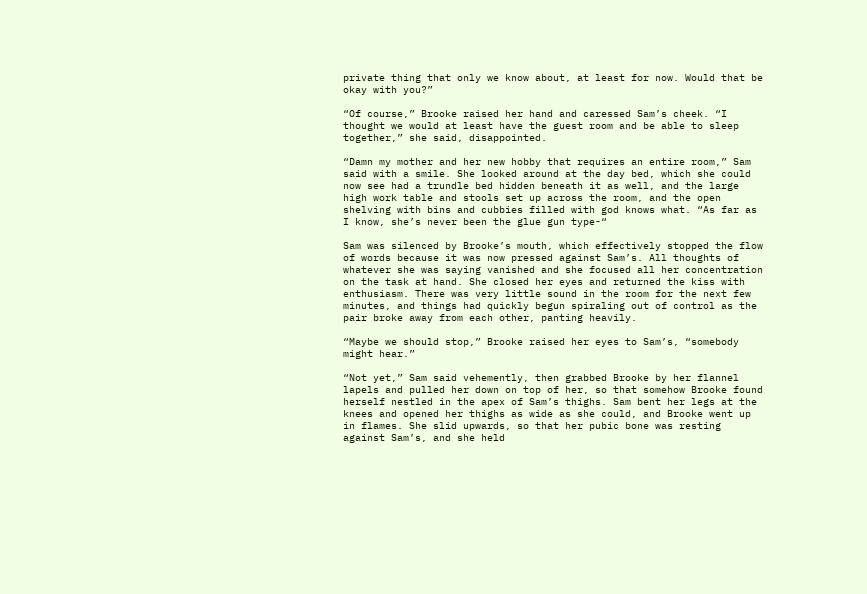private thing that only we know about, at least for now. Would that be okay with you?”

“Of course,” Brooke raised her hand and caressed Sam’s cheek. “I thought we would at least have the guest room and be able to sleep together,” she said, disappointed.

“Damn my mother and her new hobby that requires an entire room,” Sam said with a smile. She looked around at the day bed, which she could now see had a trundle bed hidden beneath it as well, and the large high work table and stools set up across the room, and the open shelving with bins and cubbies filled with god knows what. “As far as I know, she’s never been the glue gun type-“

Sam was silenced by Brooke’s mouth, which effectively stopped the flow of words because it was now pressed against Sam’s. All thoughts of whatever she was saying vanished and she focused all her concentration on the task at hand. She closed her eyes and returned the kiss with enthusiasm. There was very little sound in the room for the next few minutes, and things had quickly begun spiraling out of control as the pair broke away from each other, panting heavily.

“Maybe we should stop,” Brooke raised her eyes to Sam’s, “somebody might hear.”

“Not yet,” Sam said vehemently, then grabbed Brooke by her flannel lapels and pulled her down on top of her, so that somehow Brooke found herself nestled in the apex of Sam’s thighs. Sam bent her legs at the knees and opened her thighs as wide as she could, and Brooke went up in flames. She slid upwards, so that her pubic bone was resting against Sam’s, and she held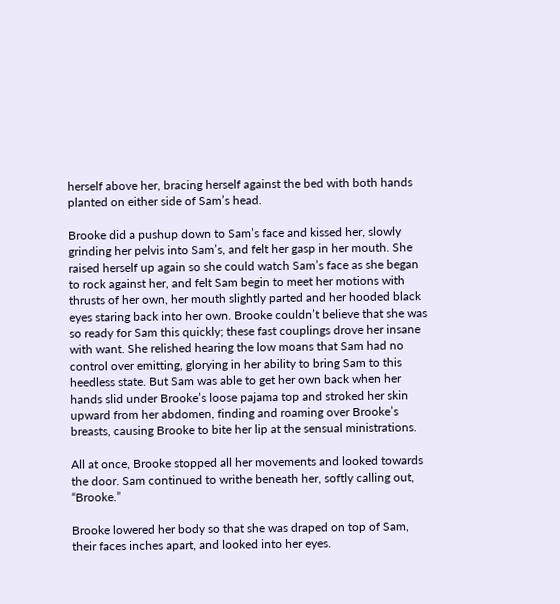herself above her, bracing herself against the bed with both hands planted on either side of Sam’s head.

Brooke did a pushup down to Sam’s face and kissed her, slowly grinding her pelvis into Sam’s, and felt her gasp in her mouth. She raised herself up again so she could watch Sam’s face as she began to rock against her, and felt Sam begin to meet her motions with thrusts of her own, her mouth slightly parted and her hooded black eyes staring back into her own. Brooke couldn’t believe that she was so ready for Sam this quickly; these fast couplings drove her insane with want. She relished hearing the low moans that Sam had no control over emitting, glorying in her ability to bring Sam to this heedless state. But Sam was able to get her own back when her hands slid under Brooke’s loose pajama top and stroked her skin upward from her abdomen, finding and roaming over Brooke’s breasts, causing Brooke to bite her lip at the sensual ministrations.

All at once, Brooke stopped all her movements and looked towards the door. Sam continued to writhe beneath her, softly calling out, “Brooke.”

Brooke lowered her body so that she was draped on top of Sam, their faces inches apart, and looked into her eyes.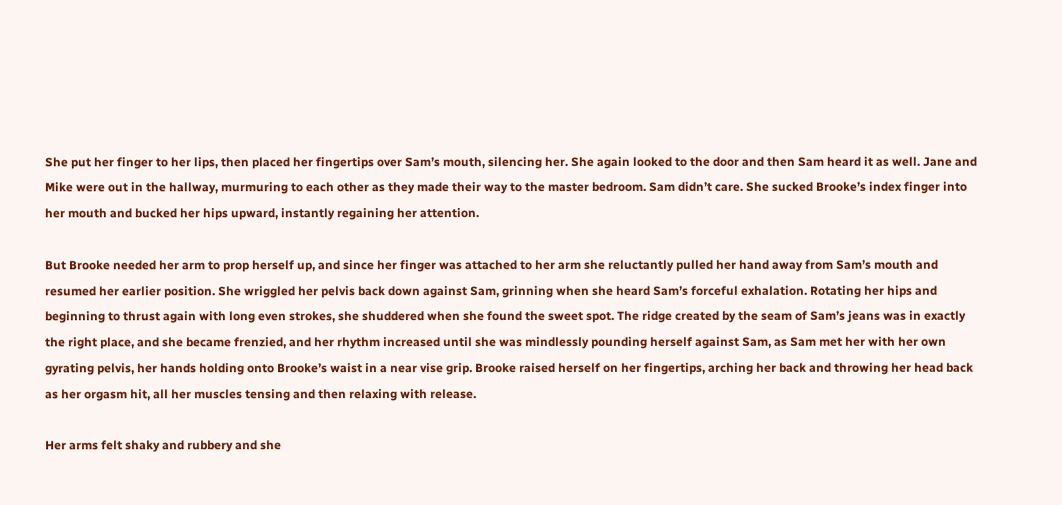She put her finger to her lips, then placed her fingertips over Sam’s mouth, silencing her. She again looked to the door and then Sam heard it as well. Jane and Mike were out in the hallway, murmuring to each other as they made their way to the master bedroom. Sam didn’t care. She sucked Brooke’s index finger into her mouth and bucked her hips upward, instantly regaining her attention.

But Brooke needed her arm to prop herself up, and since her finger was attached to her arm she reluctantly pulled her hand away from Sam’s mouth and resumed her earlier position. She wriggled her pelvis back down against Sam, grinning when she heard Sam’s forceful exhalation. Rotating her hips and beginning to thrust again with long even strokes, she shuddered when she found the sweet spot. The ridge created by the seam of Sam’s jeans was in exactly the right place, and she became frenzied, and her rhythm increased until she was mindlessly pounding herself against Sam, as Sam met her with her own gyrating pelvis, her hands holding onto Brooke’s waist in a near vise grip. Brooke raised herself on her fingertips, arching her back and throwing her head back as her orgasm hit, all her muscles tensing and then relaxing with release.

Her arms felt shaky and rubbery and she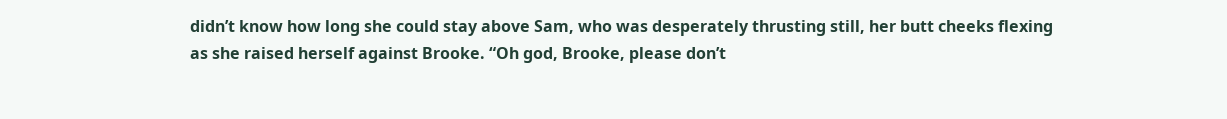didn’t know how long she could stay above Sam, who was desperately thrusting still, her butt cheeks flexing as she raised herself against Brooke. “Oh god, Brooke, please don’t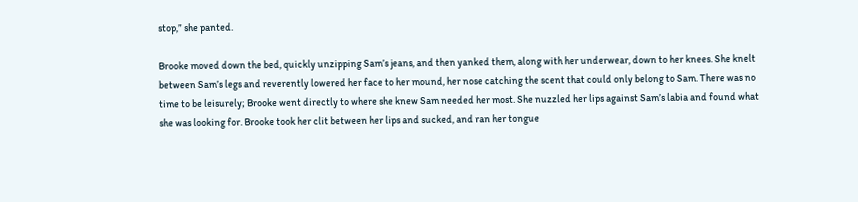stop,” she panted.

Brooke moved down the bed, quickly unzipping Sam’s jeans, and then yanked them, along with her underwear, down to her knees. She knelt between Sam’s legs and reverently lowered her face to her mound, her nose catching the scent that could only belong to Sam. There was no time to be leisurely; Brooke went directly to where she knew Sam needed her most. She nuzzled her lips against Sam’s labia and found what she was looking for. Brooke took her clit between her lips and sucked, and ran her tongue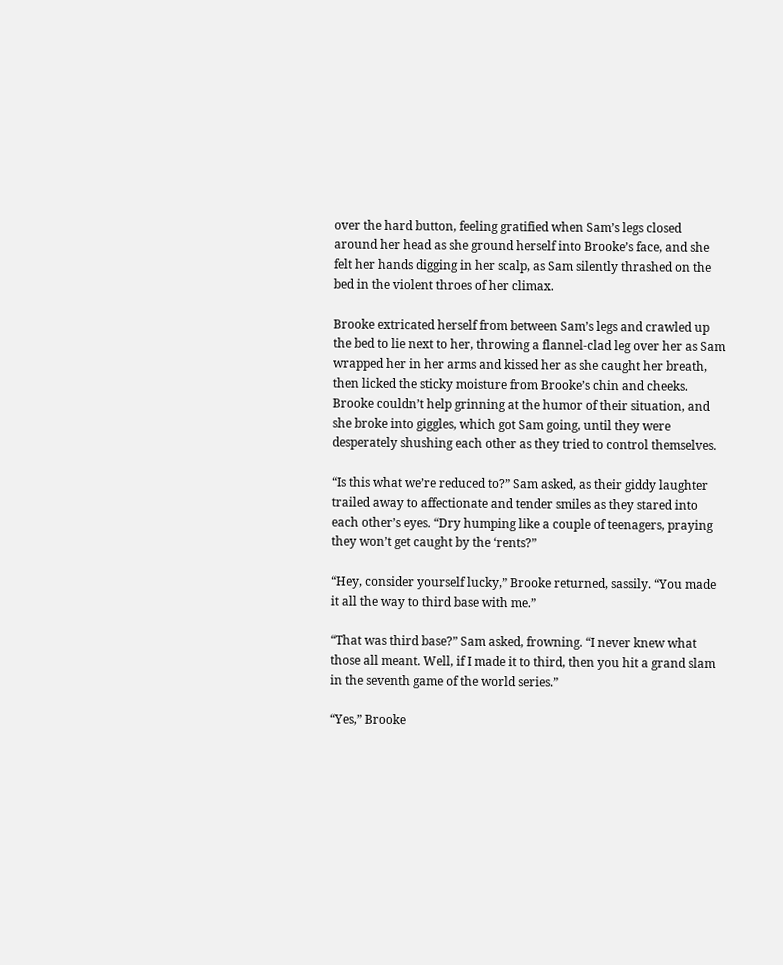over the hard button, feeling gratified when Sam’s legs closed around her head as she ground herself into Brooke’s face, and she felt her hands digging in her scalp, as Sam silently thrashed on the bed in the violent throes of her climax.

Brooke extricated herself from between Sam’s legs and crawled up the bed to lie next to her, throwing a flannel-clad leg over her as Sam wrapped her in her arms and kissed her as she caught her breath, then licked the sticky moisture from Brooke’s chin and cheeks. Brooke couldn’t help grinning at the humor of their situation, and she broke into giggles, which got Sam going, until they were desperately shushing each other as they tried to control themselves.

“Is this what we’re reduced to?” Sam asked, as their giddy laughter trailed away to affectionate and tender smiles as they stared into each other’s eyes. “Dry humping like a couple of teenagers, praying they won’t get caught by the ‘rents?”

“Hey, consider yourself lucky,” Brooke returned, sassily. “You made it all the way to third base with me.”

“That was third base?” Sam asked, frowning. “I never knew what those all meant. Well, if I made it to third, then you hit a grand slam in the seventh game of the world series.”

“Yes,” Brooke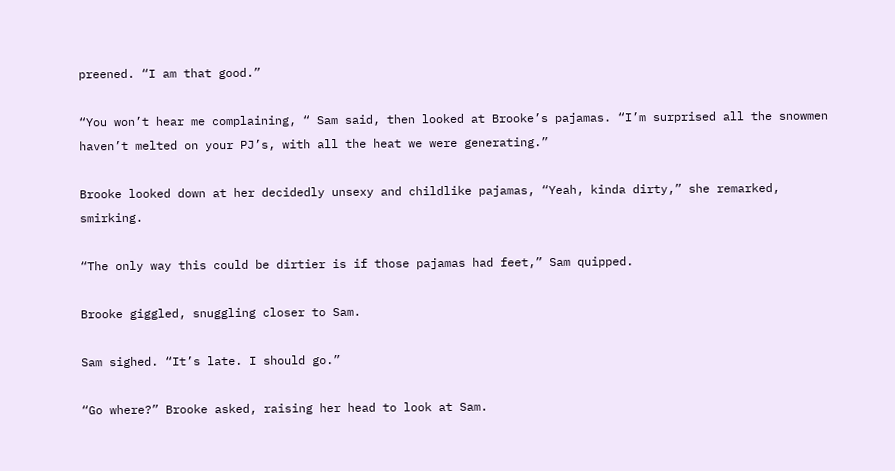preened. “I am that good.”

“You won’t hear me complaining, “ Sam said, then looked at Brooke’s pajamas. “I’m surprised all the snowmen haven’t melted on your PJ’s, with all the heat we were generating.”

Brooke looked down at her decidedly unsexy and childlike pajamas, “Yeah, kinda dirty,” she remarked, smirking.

“The only way this could be dirtier is if those pajamas had feet,” Sam quipped.

Brooke giggled, snuggling closer to Sam.

Sam sighed. “It’s late. I should go.”

“Go where?” Brooke asked, raising her head to look at Sam.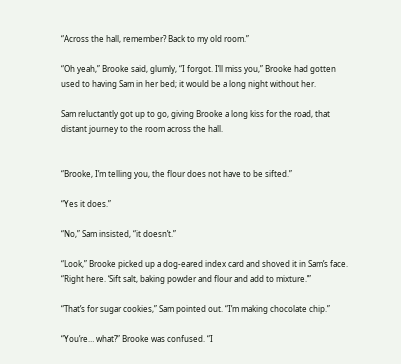“Across the hall, remember? Back to my old room.”

“Oh yeah,” Brooke said, glumly, “I forgot. I’ll miss you,” Brooke had gotten used to having Sam in her bed; it would be a long night without her.

Sam reluctantly got up to go, giving Brooke a long kiss for the road, that distant journey to the room across the hall.


“Brooke, I’m telling you, the flour does not have to be sifted.”

“Yes it does.”

“No,” Sam insisted, “it doesn’t.”

“Look,” Brooke picked up a dog-eared index card and shoved it in Sam’s face. “Right here. ‘Sift salt, baking powder and flour and add to mixture.’”

“That’s for sugar cookies,” Sam pointed out. “I’m making chocolate chip.”

“You’re… what?” Brooke was confused. “I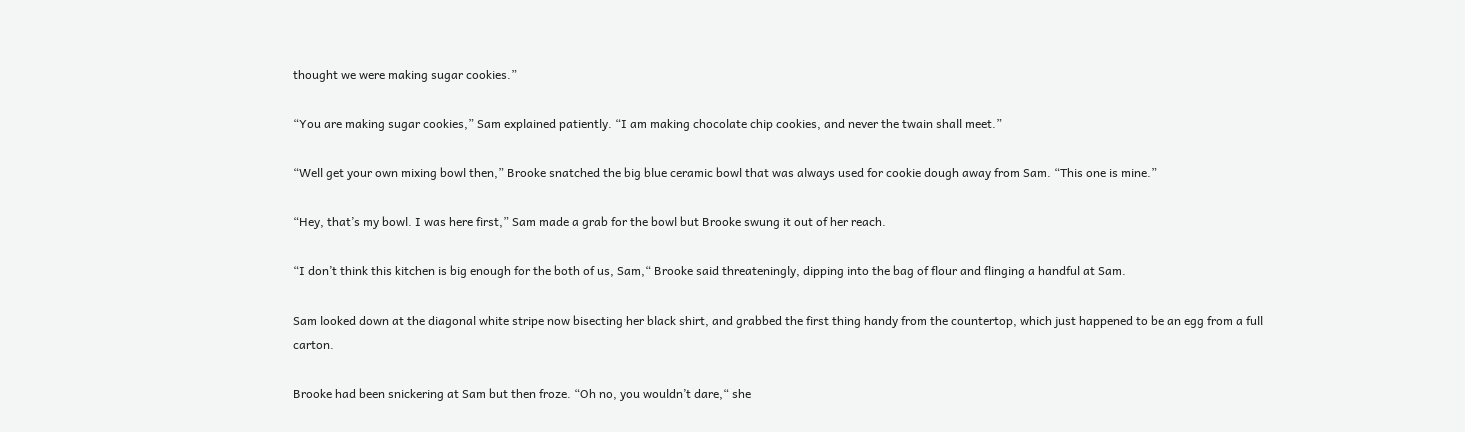thought we were making sugar cookies.”

“You are making sugar cookies,” Sam explained patiently. “I am making chocolate chip cookies, and never the twain shall meet.”

“Well get your own mixing bowl then,” Brooke snatched the big blue ceramic bowl that was always used for cookie dough away from Sam. “This one is mine.”

“Hey, that’s my bowl. I was here first,” Sam made a grab for the bowl but Brooke swung it out of her reach.

“I don’t think this kitchen is big enough for the both of us, Sam,“ Brooke said threateningly, dipping into the bag of flour and flinging a handful at Sam.

Sam looked down at the diagonal white stripe now bisecting her black shirt, and grabbed the first thing handy from the countertop, which just happened to be an egg from a full carton.

Brooke had been snickering at Sam but then froze. “Oh no, you wouldn’t dare,“ she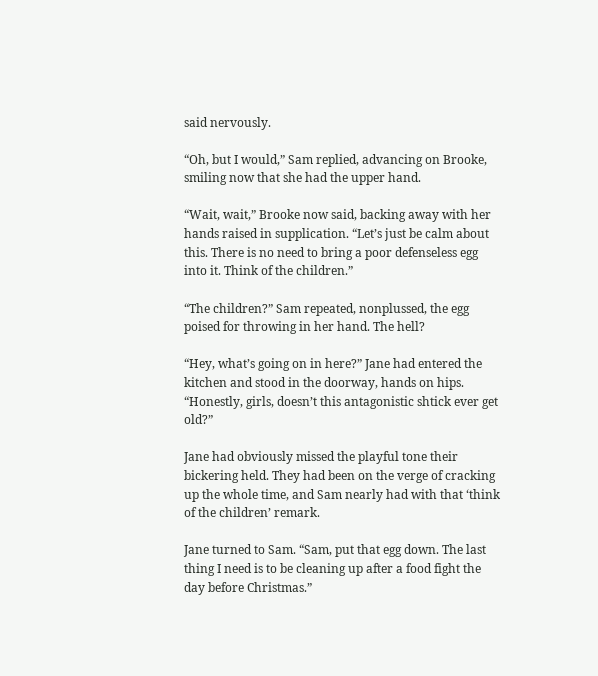said nervously.

“Oh, but I would,” Sam replied, advancing on Brooke, smiling now that she had the upper hand.

“Wait, wait,” Brooke now said, backing away with her hands raised in supplication. “Let’s just be calm about this. There is no need to bring a poor defenseless egg into it. Think of the children.”

“The children?” Sam repeated, nonplussed, the egg poised for throwing in her hand. The hell?

“Hey, what’s going on in here?” Jane had entered the kitchen and stood in the doorway, hands on hips. “Honestly, girls, doesn’t this antagonistic shtick ever get old?”

Jane had obviously missed the playful tone their bickering held. They had been on the verge of cracking up the whole time, and Sam nearly had with that ‘think of the children’ remark.

Jane turned to Sam. “Sam, put that egg down. The last thing I need is to be cleaning up after a food fight the day before Christmas.”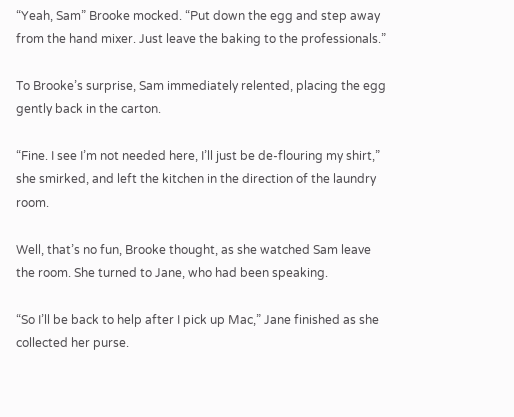“Yeah, Sam” Brooke mocked. “Put down the egg and step away from the hand mixer. Just leave the baking to the professionals.”

To Brooke’s surprise, Sam immediately relented, placing the egg gently back in the carton.

“Fine. I see I’m not needed here, I’ll just be de-flouring my shirt,” she smirked, and left the kitchen in the direction of the laundry room.

Well, that’s no fun, Brooke thought, as she watched Sam leave the room. She turned to Jane, who had been speaking.

“So I’ll be back to help after I pick up Mac,” Jane finished as she collected her purse.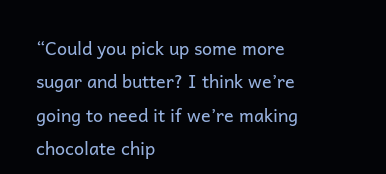“Could you pick up some more sugar and butter? I think we’re going to need it if we’re making chocolate chip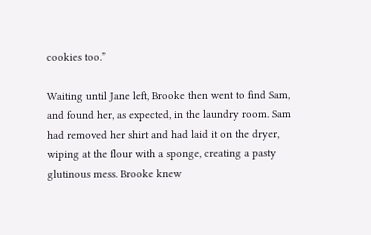cookies too.”

Waiting until Jane left, Brooke then went to find Sam, and found her, as expected, in the laundry room. Sam had removed her shirt and had laid it on the dryer, wiping at the flour with a sponge, creating a pasty glutinous mess. Brooke knew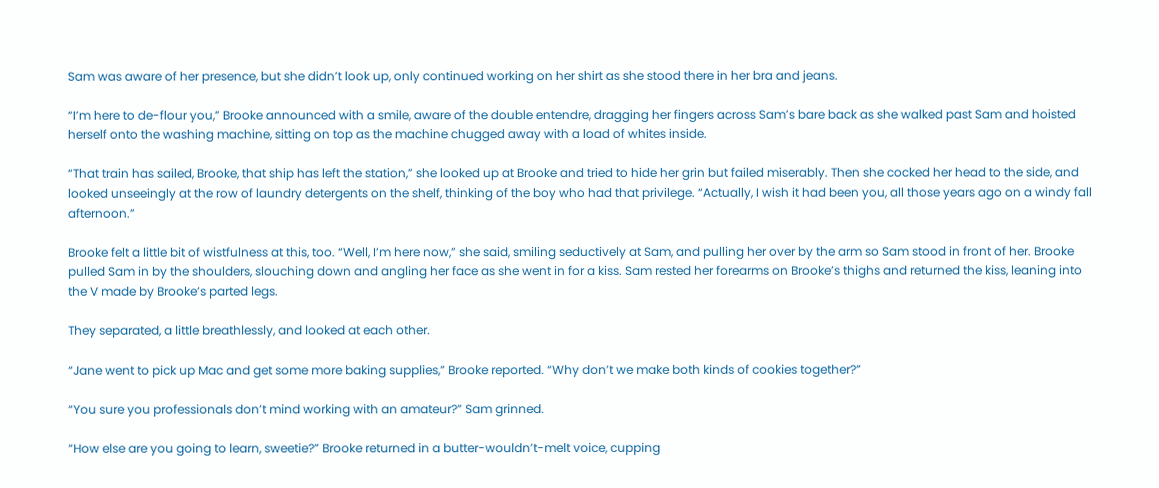Sam was aware of her presence, but she didn’t look up, only continued working on her shirt as she stood there in her bra and jeans.

“I’m here to de-flour you,” Brooke announced with a smile, aware of the double entendre, dragging her fingers across Sam’s bare back as she walked past Sam and hoisted herself onto the washing machine, sitting on top as the machine chugged away with a load of whites inside.

“That train has sailed, Brooke, that ship has left the station,” she looked up at Brooke and tried to hide her grin but failed miserably. Then she cocked her head to the side, and looked unseeingly at the row of laundry detergents on the shelf, thinking of the boy who had that privilege. “Actually, I wish it had been you, all those years ago on a windy fall afternoon.”

Brooke felt a little bit of wistfulness at this, too. “Well, I’m here now,” she said, smiling seductively at Sam, and pulling her over by the arm so Sam stood in front of her. Brooke pulled Sam in by the shoulders, slouching down and angling her face as she went in for a kiss. Sam rested her forearms on Brooke’s thighs and returned the kiss, leaning into the V made by Brooke’s parted legs.

They separated, a little breathlessly, and looked at each other.

“Jane went to pick up Mac and get some more baking supplies,” Brooke reported. “Why don’t we make both kinds of cookies together?”

“You sure you professionals don’t mind working with an amateur?” Sam grinned.

“How else are you going to learn, sweetie?” Brooke returned in a butter-wouldn’t-melt voice, cupping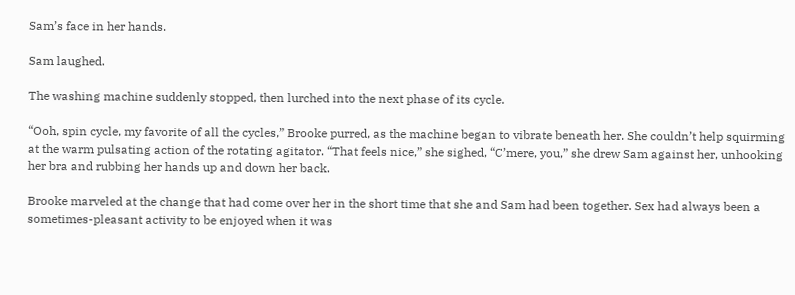Sam’s face in her hands.

Sam laughed.

The washing machine suddenly stopped, then lurched into the next phase of its cycle.

“Ooh, spin cycle, my favorite of all the cycles,” Brooke purred, as the machine began to vibrate beneath her. She couldn’t help squirming at the warm pulsating action of the rotating agitator. “That feels nice,” she sighed, “C’mere, you,” she drew Sam against her, unhooking her bra and rubbing her hands up and down her back.

Brooke marveled at the change that had come over her in the short time that she and Sam had been together. Sex had always been a sometimes-pleasant activity to be enjoyed when it was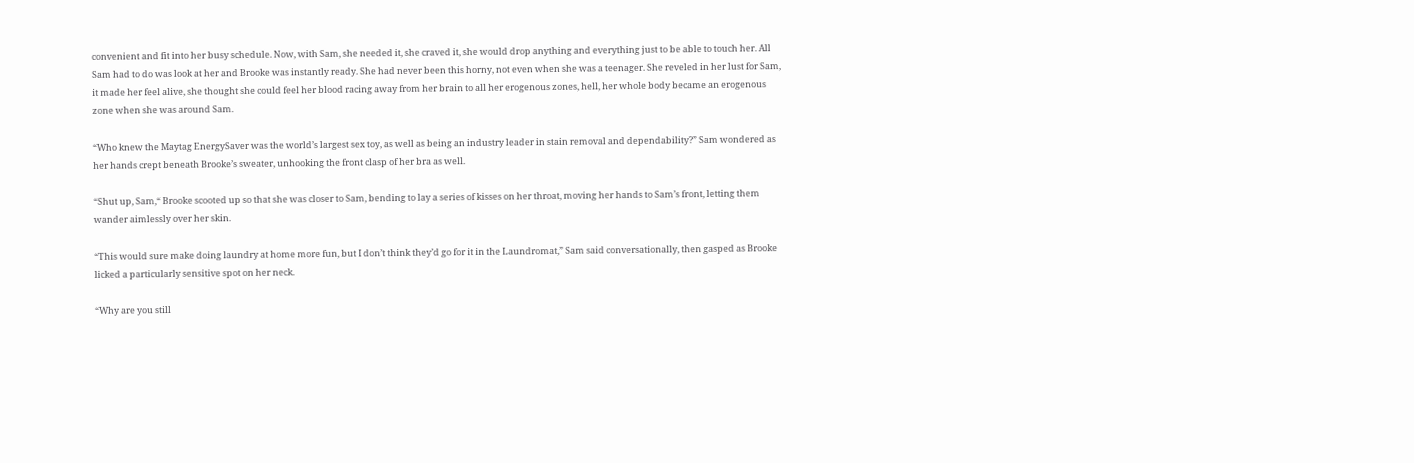convenient and fit into her busy schedule. Now, with Sam, she needed it, she craved it, she would drop anything and everything just to be able to touch her. All Sam had to do was look at her and Brooke was instantly ready. She had never been this horny, not even when she was a teenager. She reveled in her lust for Sam, it made her feel alive, she thought she could feel her blood racing away from her brain to all her erogenous zones, hell, her whole body became an erogenous zone when she was around Sam.

“Who knew the Maytag EnergySaver was the world’s largest sex toy, as well as being an industry leader in stain removal and dependability?” Sam wondered as her hands crept beneath Brooke’s sweater, unhooking the front clasp of her bra as well.

“Shut up, Sam,“ Brooke scooted up so that she was closer to Sam, bending to lay a series of kisses on her throat, moving her hands to Sam’s front, letting them wander aimlessly over her skin.

“This would sure make doing laundry at home more fun, but I don’t think they’d go for it in the Laundromat,” Sam said conversationally, then gasped as Brooke licked a particularly sensitive spot on her neck.

“Why are you still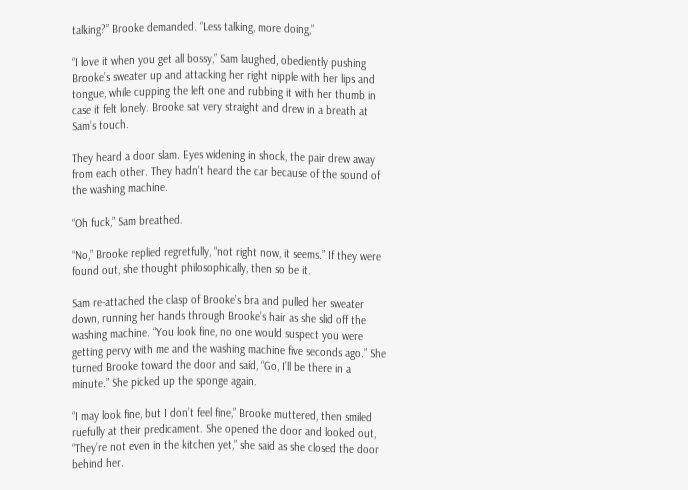talking?” Brooke demanded. “Less talking, more doing,”

“I love it when you get all bossy,” Sam laughed, obediently pushing Brooke’s sweater up and attacking her right nipple with her lips and tongue, while cupping the left one and rubbing it with her thumb in case it felt lonely. Brooke sat very straight and drew in a breath at Sam’s touch.

They heard a door slam. Eyes widening in shock, the pair drew away from each other. They hadn’t heard the car because of the sound of the washing machine.

“Oh fuck,” Sam breathed.

“No,” Brooke replied regretfully, “not right now, it seems.” If they were found out, she thought philosophically, then so be it.

Sam re-attached the clasp of Brooke’s bra and pulled her sweater down, running her hands through Brooke’s hair as she slid off the washing machine. “You look fine, no one would suspect you were getting pervy with me and the washing machine five seconds ago.” She turned Brooke toward the door and said, “Go, I’ll be there in a minute.” She picked up the sponge again.

“I may look fine, but I don’t feel fine,” Brooke muttered, then smiled ruefully at their predicament. She opened the door and looked out, “They’re not even in the kitchen yet,” she said as she closed the door behind her.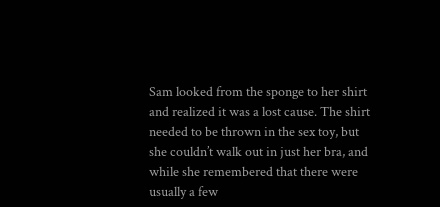Sam looked from the sponge to her shirt and realized it was a lost cause. The shirt needed to be thrown in the sex toy, but she couldn’t walk out in just her bra, and while she remembered that there were usually a few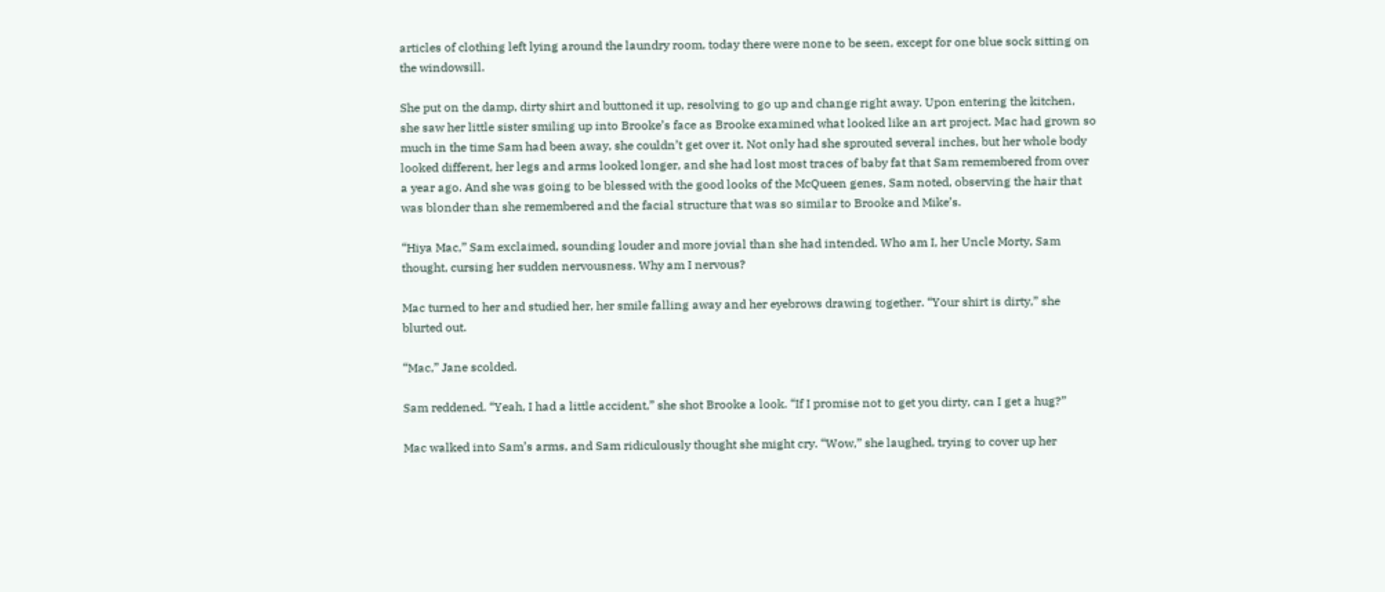articles of clothing left lying around the laundry room, today there were none to be seen, except for one blue sock sitting on the windowsill.

She put on the damp, dirty shirt and buttoned it up, resolving to go up and change right away. Upon entering the kitchen, she saw her little sister smiling up into Brooke’s face as Brooke examined what looked like an art project. Mac had grown so much in the time Sam had been away, she couldn’t get over it. Not only had she sprouted several inches, but her whole body looked different, her legs and arms looked longer, and she had lost most traces of baby fat that Sam remembered from over a year ago. And she was going to be blessed with the good looks of the McQueen genes, Sam noted, observing the hair that was blonder than she remembered and the facial structure that was so similar to Brooke and Mike’s.

“Hiya Mac,” Sam exclaimed, sounding louder and more jovial than she had intended. Who am I, her Uncle Morty, Sam thought, cursing her sudden nervousness. Why am I nervous?

Mac turned to her and studied her, her smile falling away and her eyebrows drawing together. “Your shirt is dirty,” she blurted out.

“Mac,” Jane scolded.

Sam reddened. “Yeah, I had a little accident,” she shot Brooke a look. “If I promise not to get you dirty, can I get a hug?”

Mac walked into Sam’s arms, and Sam ridiculously thought she might cry. “Wow,” she laughed, trying to cover up her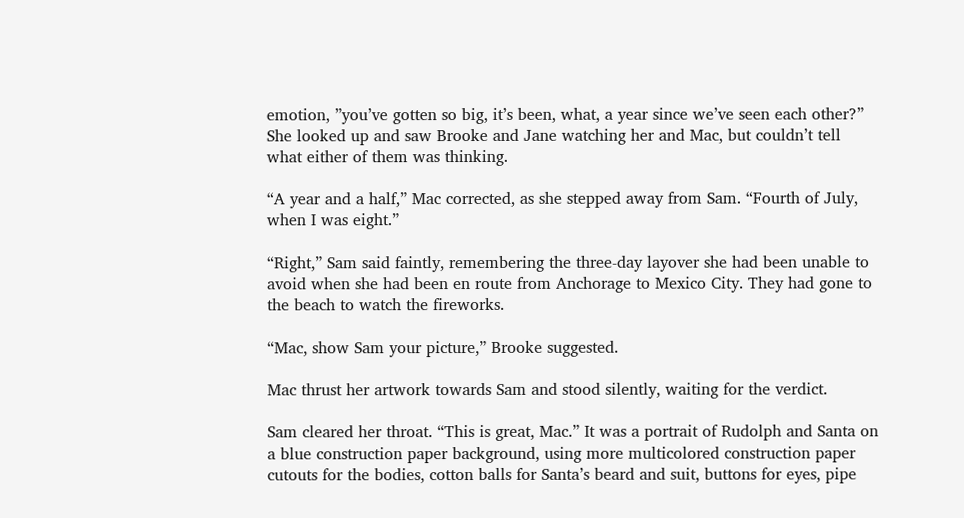emotion, ”you’ve gotten so big, it’s been, what, a year since we’ve seen each other?” She looked up and saw Brooke and Jane watching her and Mac, but couldn’t tell what either of them was thinking.

“A year and a half,” Mac corrected, as she stepped away from Sam. “Fourth of July, when I was eight.”

“Right,” Sam said faintly, remembering the three-day layover she had been unable to avoid when she had been en route from Anchorage to Mexico City. They had gone to the beach to watch the fireworks.

“Mac, show Sam your picture,” Brooke suggested.

Mac thrust her artwork towards Sam and stood silently, waiting for the verdict.

Sam cleared her throat. “This is great, Mac.” It was a portrait of Rudolph and Santa on a blue construction paper background, using more multicolored construction paper cutouts for the bodies, cotton balls for Santa’s beard and suit, buttons for eyes, pipe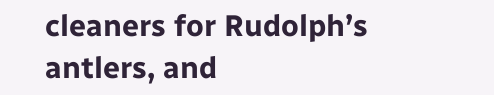cleaners for Rudolph’s antlers, and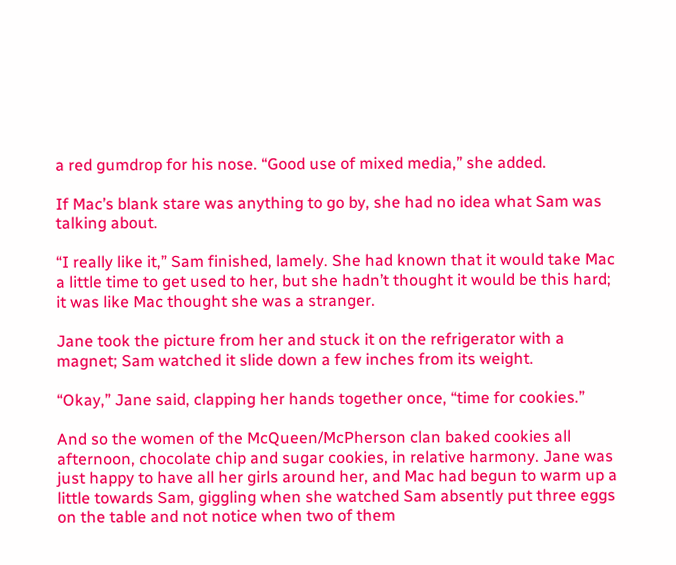a red gumdrop for his nose. “Good use of mixed media,” she added.

If Mac’s blank stare was anything to go by, she had no idea what Sam was talking about.

“I really like it,” Sam finished, lamely. She had known that it would take Mac a little time to get used to her, but she hadn’t thought it would be this hard; it was like Mac thought she was a stranger.

Jane took the picture from her and stuck it on the refrigerator with a magnet; Sam watched it slide down a few inches from its weight.

“Okay,” Jane said, clapping her hands together once, “time for cookies.”

And so the women of the McQueen/McPherson clan baked cookies all afternoon, chocolate chip and sugar cookies, in relative harmony. Jane was just happy to have all her girls around her, and Mac had begun to warm up a little towards Sam, giggling when she watched Sam absently put three eggs on the table and not notice when two of them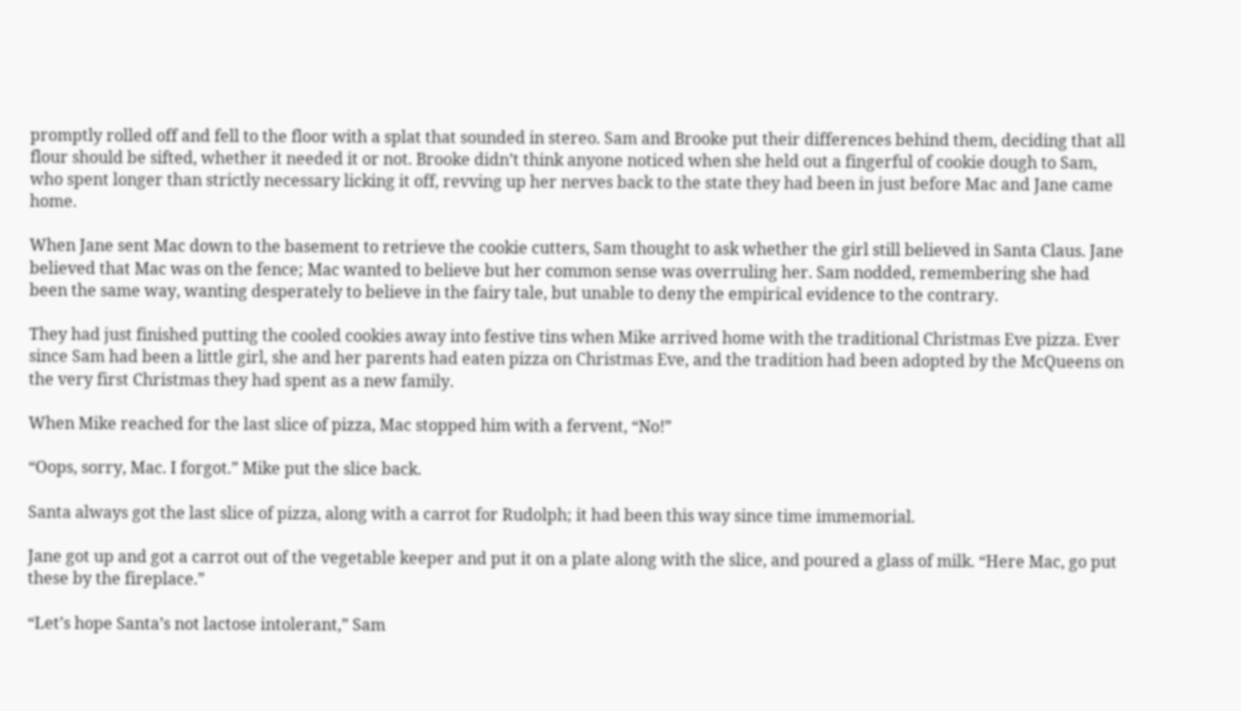promptly rolled off and fell to the floor with a splat that sounded in stereo. Sam and Brooke put their differences behind them, deciding that all flour should be sifted, whether it needed it or not. Brooke didn’t think anyone noticed when she held out a fingerful of cookie dough to Sam, who spent longer than strictly necessary licking it off, revving up her nerves back to the state they had been in just before Mac and Jane came home.

When Jane sent Mac down to the basement to retrieve the cookie cutters, Sam thought to ask whether the girl still believed in Santa Claus. Jane believed that Mac was on the fence; Mac wanted to believe but her common sense was overruling her. Sam nodded, remembering she had been the same way, wanting desperately to believe in the fairy tale, but unable to deny the empirical evidence to the contrary.

They had just finished putting the cooled cookies away into festive tins when Mike arrived home with the traditional Christmas Eve pizza. Ever since Sam had been a little girl, she and her parents had eaten pizza on Christmas Eve, and the tradition had been adopted by the McQueens on the very first Christmas they had spent as a new family.

When Mike reached for the last slice of pizza, Mac stopped him with a fervent, “No!”

“Oops, sorry, Mac. I forgot.” Mike put the slice back.

Santa always got the last slice of pizza, along with a carrot for Rudolph; it had been this way since time immemorial.

Jane got up and got a carrot out of the vegetable keeper and put it on a plate along with the slice, and poured a glass of milk. “Here Mac, go put these by the fireplace.”

“Let’s hope Santa’s not lactose intolerant,” Sam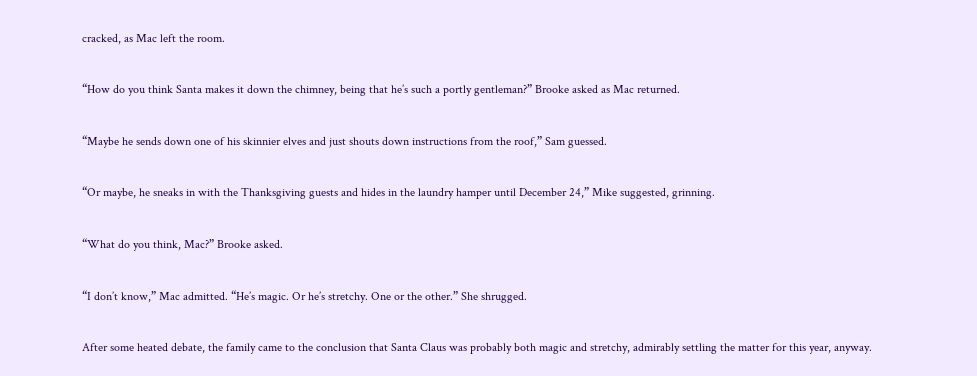cracked, as Mac left the room.

“How do you think Santa makes it down the chimney, being that he’s such a portly gentleman?” Brooke asked as Mac returned.

“Maybe he sends down one of his skinnier elves and just shouts down instructions from the roof,” Sam guessed.

“Or maybe, he sneaks in with the Thanksgiving guests and hides in the laundry hamper until December 24,” Mike suggested, grinning.

“What do you think, Mac?” Brooke asked.

“I don’t know,” Mac admitted. “He’s magic. Or he’s stretchy. One or the other.” She shrugged.

After some heated debate, the family came to the conclusion that Santa Claus was probably both magic and stretchy, admirably settling the matter for this year, anyway.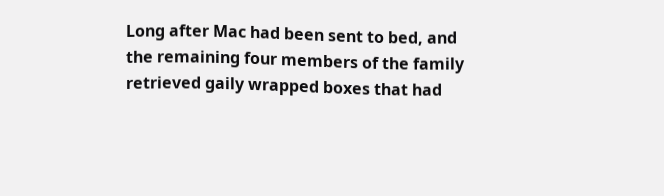Long after Mac had been sent to bed, and the remaining four members of the family retrieved gaily wrapped boxes that had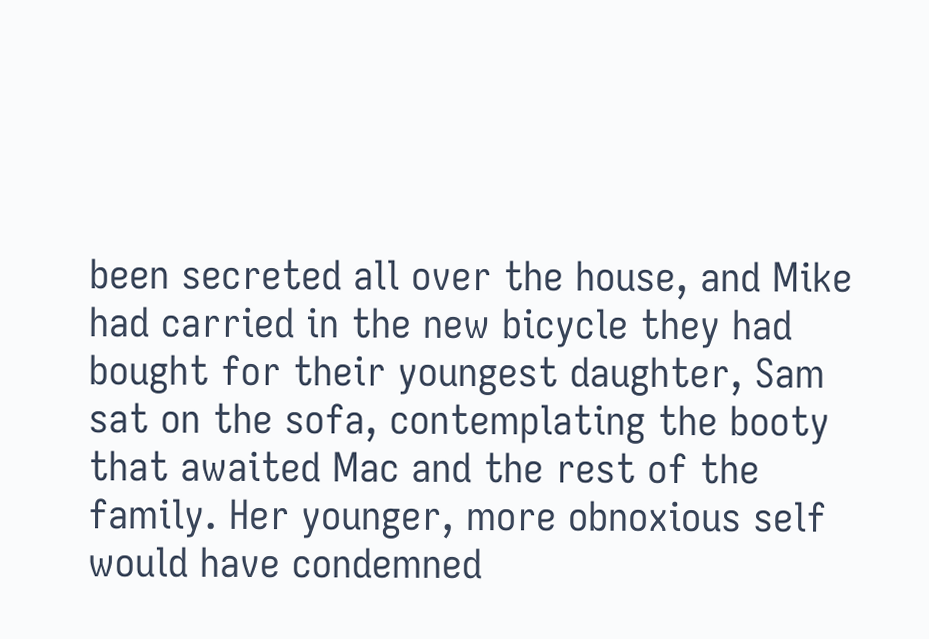been secreted all over the house, and Mike had carried in the new bicycle they had bought for their youngest daughter, Sam sat on the sofa, contemplating the booty that awaited Mac and the rest of the family. Her younger, more obnoxious self would have condemned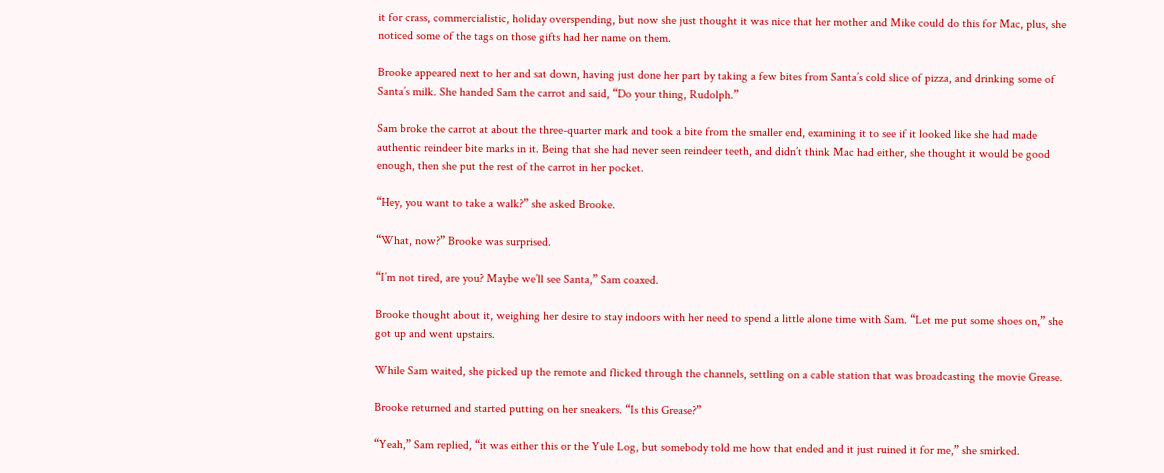it for crass, commercialistic, holiday overspending, but now she just thought it was nice that her mother and Mike could do this for Mac, plus, she noticed some of the tags on those gifts had her name on them.

Brooke appeared next to her and sat down, having just done her part by taking a few bites from Santa’s cold slice of pizza, and drinking some of Santa’s milk. She handed Sam the carrot and said, “Do your thing, Rudolph.”

Sam broke the carrot at about the three-quarter mark and took a bite from the smaller end, examining it to see if it looked like she had made authentic reindeer bite marks in it. Being that she had never seen reindeer teeth, and didn’t think Mac had either, she thought it would be good enough, then she put the rest of the carrot in her pocket.

“Hey, you want to take a walk?” she asked Brooke.

“What, now?” Brooke was surprised.

“I’m not tired, are you? Maybe we’ll see Santa,” Sam coaxed.

Brooke thought about it, weighing her desire to stay indoors with her need to spend a little alone time with Sam. “Let me put some shoes on,” she got up and went upstairs.

While Sam waited, she picked up the remote and flicked through the channels, settling on a cable station that was broadcasting the movie Grease.

Brooke returned and started putting on her sneakers. “Is this Grease?”

“Yeah,” Sam replied, “it was either this or the Yule Log, but somebody told me how that ended and it just ruined it for me,” she smirked.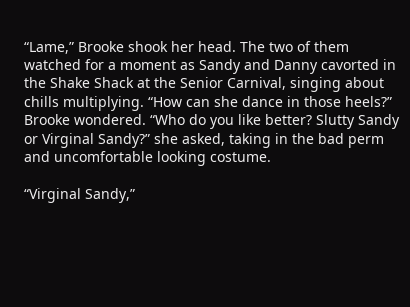“Lame,” Brooke shook her head. The two of them watched for a moment as Sandy and Danny cavorted in the Shake Shack at the Senior Carnival, singing about chills multiplying. “How can she dance in those heels?” Brooke wondered. “Who do you like better? Slutty Sandy or Virginal Sandy?” she asked, taking in the bad perm and uncomfortable looking costume.

“Virginal Sandy,”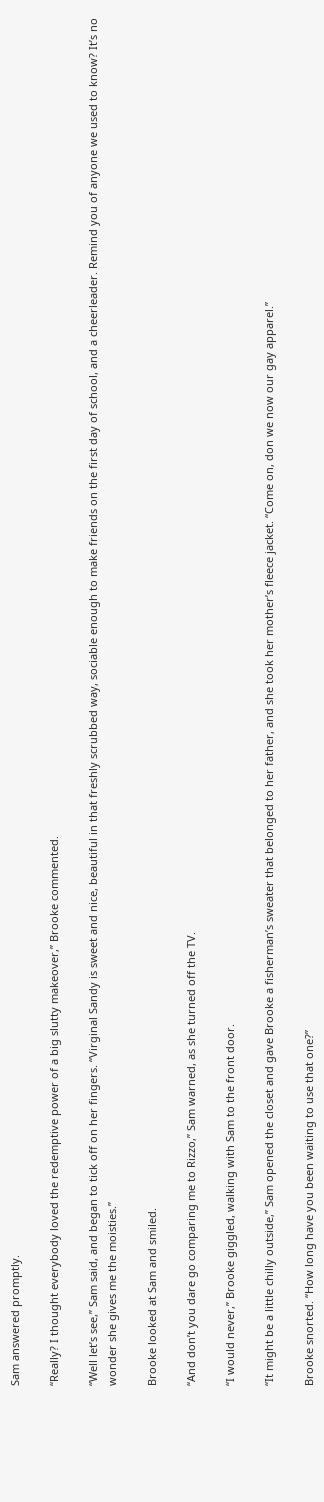Sam answered promptly.

“Really? I thought everybody loved the redemptive power of a big slutty makeover,” Brooke commented.

“Well let’s see,” Sam said, and began to tick off on her fingers. “Virginal Sandy is sweet and nice, beautiful in that freshly scrubbed way, sociable enough to make friends on the first day of school, and a cheerleader. Remind you of anyone we used to know? It’s no wonder she gives me the moisties.”

Brooke looked at Sam and smiled.

“And don’t you dare go comparing me to Rizzo,” Sam warned, as she turned off the TV.

“I would never,” Brooke giggled, walking with Sam to the front door.

“It might be a little chilly outside,” Sam opened the closet and gave Brooke a fisherman’s sweater that belonged to her father, and she took her mother’s fleece jacket. “Come on, don we now our gay apparel.”

Brooke snorted. “How long have you been waiting to use that one?”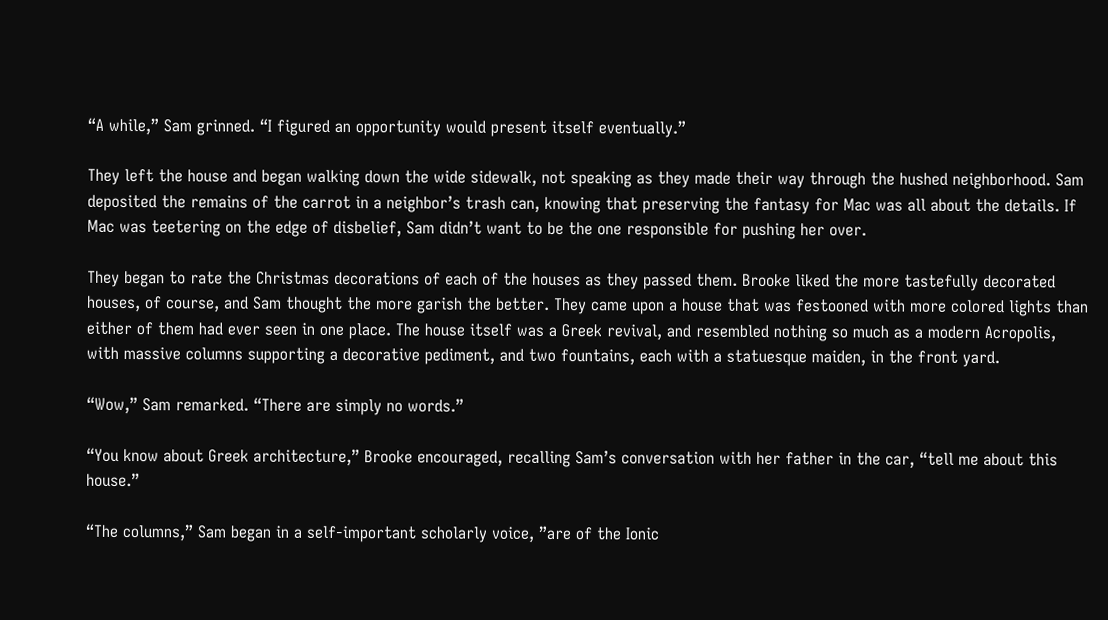“A while,” Sam grinned. “I figured an opportunity would present itself eventually.”

They left the house and began walking down the wide sidewalk, not speaking as they made their way through the hushed neighborhood. Sam deposited the remains of the carrot in a neighbor’s trash can, knowing that preserving the fantasy for Mac was all about the details. If Mac was teetering on the edge of disbelief, Sam didn’t want to be the one responsible for pushing her over.

They began to rate the Christmas decorations of each of the houses as they passed them. Brooke liked the more tastefully decorated houses, of course, and Sam thought the more garish the better. They came upon a house that was festooned with more colored lights than either of them had ever seen in one place. The house itself was a Greek revival, and resembled nothing so much as a modern Acropolis, with massive columns supporting a decorative pediment, and two fountains, each with a statuesque maiden, in the front yard.

“Wow,” Sam remarked. “There are simply no words.”

“You know about Greek architecture,” Brooke encouraged, recalling Sam’s conversation with her father in the car, “tell me about this house.”

“The columns,” Sam began in a self-important scholarly voice, ”are of the Ionic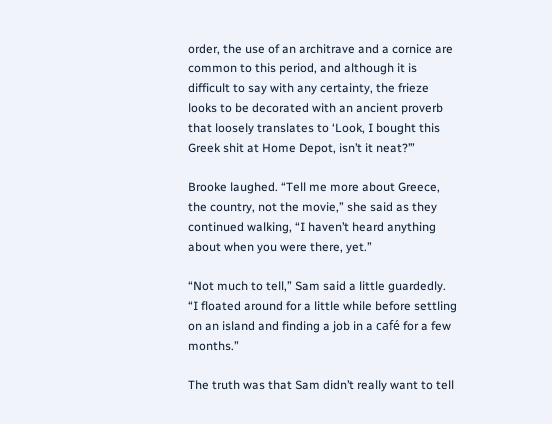order, the use of an architrave and a cornice are common to this period, and although it is difficult to say with any certainty, the frieze looks to be decorated with an ancient proverb that loosely translates to ‘Look, I bought this Greek shit at Home Depot, isn’t it neat?’”

Brooke laughed. “Tell me more about Greece, the country, not the movie,” she said as they continued walking, “I haven’t heard anything about when you were there, yet.”

“Not much to tell,” Sam said a little guardedly. “I floated around for a little while before settling on an island and finding a job in a café for a few months.”

The truth was that Sam didn’t really want to tell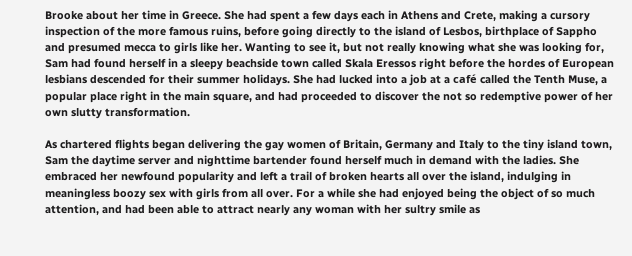Brooke about her time in Greece. She had spent a few days each in Athens and Crete, making a cursory inspection of the more famous ruins, before going directly to the island of Lesbos, birthplace of Sappho and presumed mecca to girls like her. Wanting to see it, but not really knowing what she was looking for, Sam had found herself in a sleepy beachside town called Skala Eressos right before the hordes of European lesbians descended for their summer holidays. She had lucked into a job at a café called the Tenth Muse, a popular place right in the main square, and had proceeded to discover the not so redemptive power of her own slutty transformation.

As chartered flights began delivering the gay women of Britain, Germany and Italy to the tiny island town, Sam the daytime server and nighttime bartender found herself much in demand with the ladies. She embraced her newfound popularity and left a trail of broken hearts all over the island, indulging in meaningless boozy sex with girls from all over. For a while she had enjoyed being the object of so much attention, and had been able to attract nearly any woman with her sultry smile as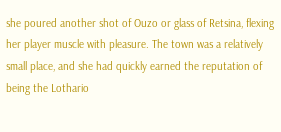she poured another shot of Ouzo or glass of Retsina, flexing her player muscle with pleasure. The town was a relatively small place, and she had quickly earned the reputation of being the Lothario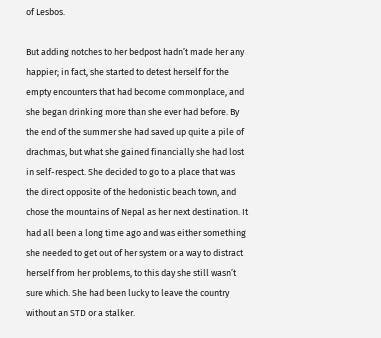of Lesbos.

But adding notches to her bedpost hadn’t made her any happier; in fact, she started to detest herself for the empty encounters that had become commonplace, and she began drinking more than she ever had before. By the end of the summer she had saved up quite a pile of drachmas, but what she gained financially she had lost in self-respect. She decided to go to a place that was the direct opposite of the hedonistic beach town, and chose the mountains of Nepal as her next destination. It had all been a long time ago and was either something she needed to get out of her system or a way to distract herself from her problems, to this day she still wasn’t sure which. She had been lucky to leave the country without an STD or a stalker.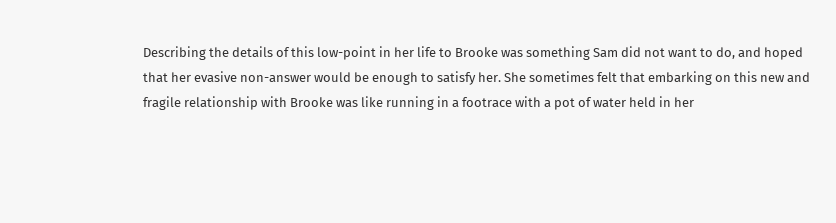Describing the details of this low-point in her life to Brooke was something Sam did not want to do, and hoped that her evasive non-answer would be enough to satisfy her. She sometimes felt that embarking on this new and fragile relationship with Brooke was like running in a footrace with a pot of water held in her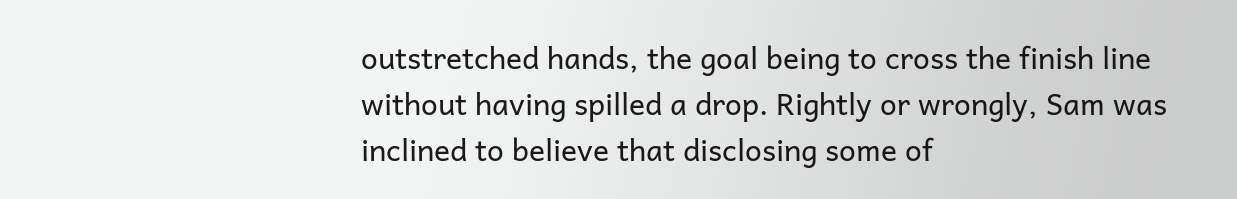outstretched hands, the goal being to cross the finish line without having spilled a drop. Rightly or wrongly, Sam was inclined to believe that disclosing some of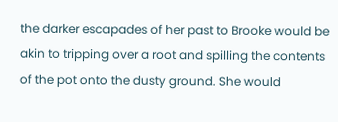the darker escapades of her past to Brooke would be akin to tripping over a root and spilling the contents of the pot onto the dusty ground. She would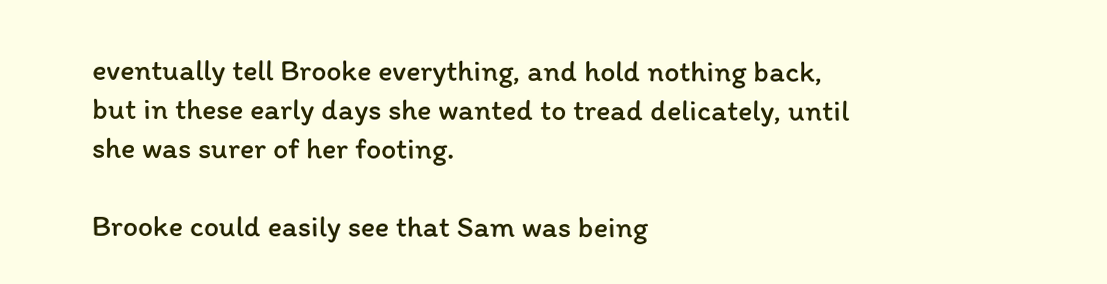eventually tell Brooke everything, and hold nothing back, but in these early days she wanted to tread delicately, until she was surer of her footing.

Brooke could easily see that Sam was being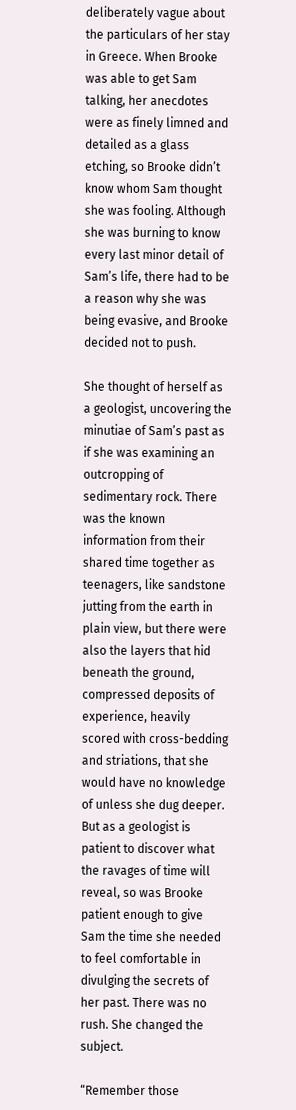deliberately vague about the particulars of her stay in Greece. When Brooke was able to get Sam talking, her anecdotes were as finely limned and detailed as a glass etching, so Brooke didn’t know whom Sam thought she was fooling. Although she was burning to know every last minor detail of Sam’s life, there had to be a reason why she was being evasive, and Brooke decided not to push.

She thought of herself as a geologist, uncovering the minutiae of Sam’s past as if she was examining an outcropping of sedimentary rock. There was the known information from their shared time together as teenagers, like sandstone jutting from the earth in plain view, but there were also the layers that hid beneath the ground, compressed deposits of experience, heavily scored with cross-bedding and striations, that she would have no knowledge of unless she dug deeper. But as a geologist is patient to discover what the ravages of time will reveal, so was Brooke patient enough to give Sam the time she needed to feel comfortable in divulging the secrets of her past. There was no rush. She changed the subject.

“Remember those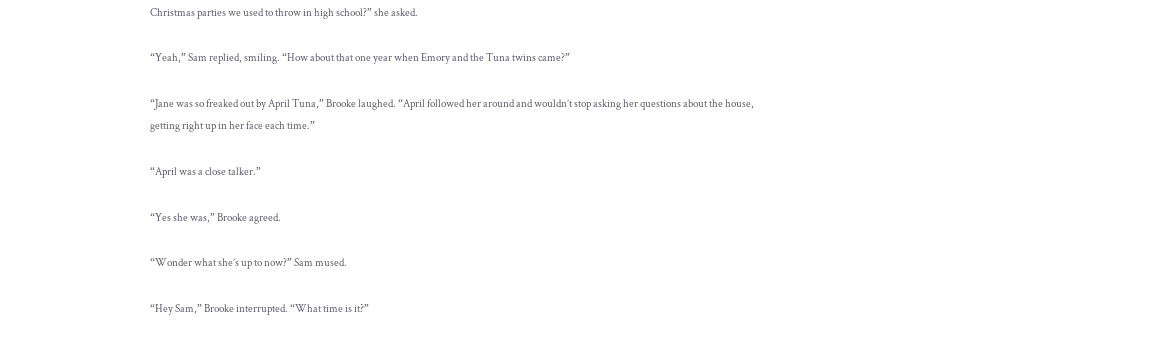Christmas parties we used to throw in high school?” she asked.

“Yeah,” Sam replied, smiling. “How about that one year when Emory and the Tuna twins came?”

“Jane was so freaked out by April Tuna,” Brooke laughed. “April followed her around and wouldn’t stop asking her questions about the house, getting right up in her face each time.”

“April was a close talker.”

“Yes she was,” Brooke agreed.

“Wonder what she’s up to now?” Sam mused.

“Hey Sam,” Brooke interrupted. “What time is it?”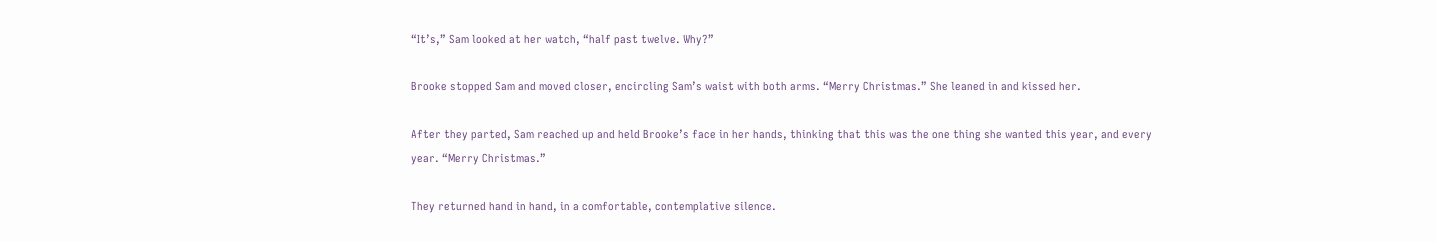“It’s,” Sam looked at her watch, “half past twelve. Why?”

Brooke stopped Sam and moved closer, encircling Sam’s waist with both arms. “Merry Christmas.” She leaned in and kissed her.

After they parted, Sam reached up and held Brooke’s face in her hands, thinking that this was the one thing she wanted this year, and every year. “Merry Christmas.”

They returned hand in hand, in a comfortable, contemplative silence.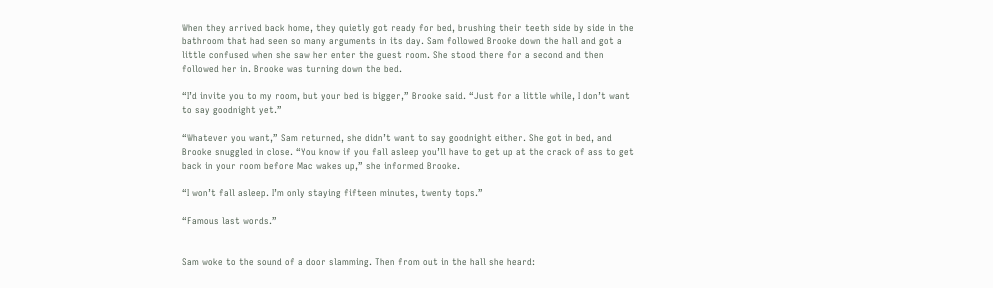When they arrived back home, they quietly got ready for bed, brushing their teeth side by side in the bathroom that had seen so many arguments in its day. Sam followed Brooke down the hall and got a little confused when she saw her enter the guest room. She stood there for a second and then followed her in. Brooke was turning down the bed.

“I’d invite you to my room, but your bed is bigger,” Brooke said. “Just for a little while, I don’t want to say goodnight yet.”

“Whatever you want,” Sam returned, she didn’t want to say goodnight either. She got in bed, and Brooke snuggled in close. “You know if you fall asleep you’ll have to get up at the crack of ass to get back in your room before Mac wakes up,” she informed Brooke.

“I won’t fall asleep. I’m only staying fifteen minutes, twenty tops.”

“Famous last words.”


Sam woke to the sound of a door slamming. Then from out in the hall she heard: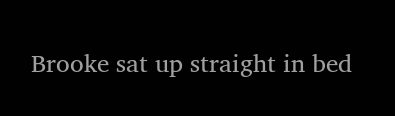Brooke sat up straight in bed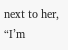next to her, “I’m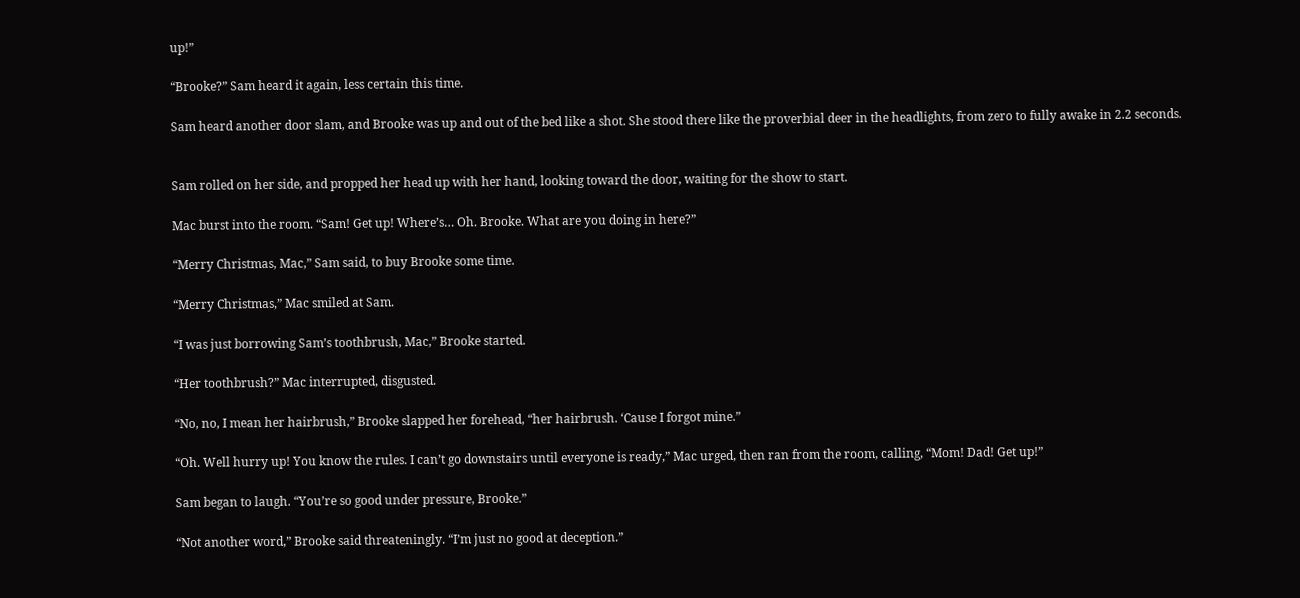up!”

“Brooke?” Sam heard it again, less certain this time.

Sam heard another door slam, and Brooke was up and out of the bed like a shot. She stood there like the proverbial deer in the headlights, from zero to fully awake in 2.2 seconds.


Sam rolled on her side, and propped her head up with her hand, looking toward the door, waiting for the show to start.

Mac burst into the room. “Sam! Get up! Where’s… Oh. Brooke. What are you doing in here?”

“Merry Christmas, Mac,” Sam said, to buy Brooke some time.

“Merry Christmas,” Mac smiled at Sam.

“I was just borrowing Sam’s toothbrush, Mac,” Brooke started.

“Her toothbrush?” Mac interrupted, disgusted.

“No, no, I mean her hairbrush,” Brooke slapped her forehead, “her hairbrush. ‘Cause I forgot mine.”

“Oh. Well hurry up! You know the rules. I can’t go downstairs until everyone is ready,” Mac urged, then ran from the room, calling, “Mom! Dad! Get up!”

Sam began to laugh. “You’re so good under pressure, Brooke.”

“Not another word,” Brooke said threateningly. “I’m just no good at deception.”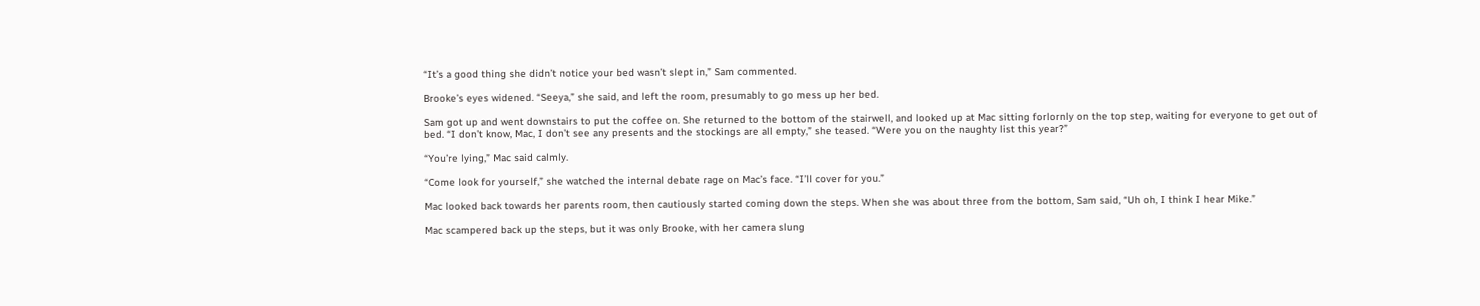“It’s a good thing she didn’t notice your bed wasn’t slept in,” Sam commented.

Brooke’s eyes widened. “Seeya,” she said, and left the room, presumably to go mess up her bed.

Sam got up and went downstairs to put the coffee on. She returned to the bottom of the stairwell, and looked up at Mac sitting forlornly on the top step, waiting for everyone to get out of bed. “I don’t know, Mac, I don’t see any presents and the stockings are all empty,” she teased. “Were you on the naughty list this year?”

“You’re lying,” Mac said calmly.

“Come look for yourself,” she watched the internal debate rage on Mac’s face. “I’ll cover for you.”

Mac looked back towards her parents room, then cautiously started coming down the steps. When she was about three from the bottom, Sam said, “Uh oh, I think I hear Mike.”

Mac scampered back up the steps, but it was only Brooke, with her camera slung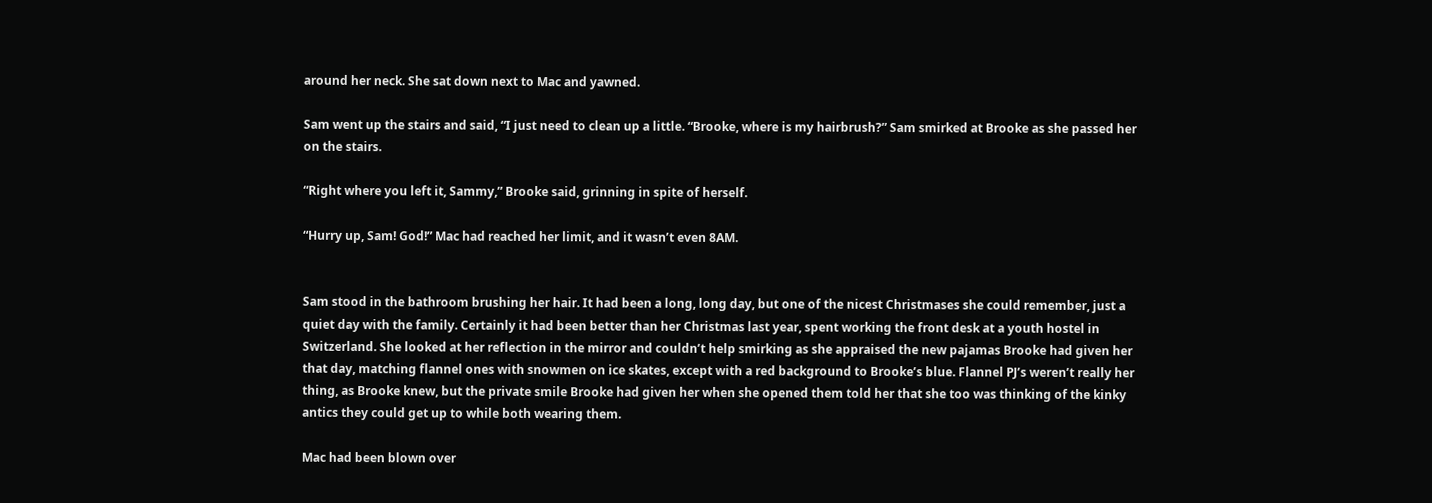around her neck. She sat down next to Mac and yawned.

Sam went up the stairs and said, “I just need to clean up a little. “Brooke, where is my hairbrush?” Sam smirked at Brooke as she passed her on the stairs.

“Right where you left it, Sammy,” Brooke said, grinning in spite of herself.

“Hurry up, Sam! God!” Mac had reached her limit, and it wasn’t even 8AM.


Sam stood in the bathroom brushing her hair. It had been a long, long day, but one of the nicest Christmases she could remember, just a quiet day with the family. Certainly it had been better than her Christmas last year, spent working the front desk at a youth hostel in Switzerland. She looked at her reflection in the mirror and couldn’t help smirking as she appraised the new pajamas Brooke had given her that day, matching flannel ones with snowmen on ice skates, except with a red background to Brooke’s blue. Flannel PJ’s weren’t really her thing, as Brooke knew, but the private smile Brooke had given her when she opened them told her that she too was thinking of the kinky antics they could get up to while both wearing them.

Mac had been blown over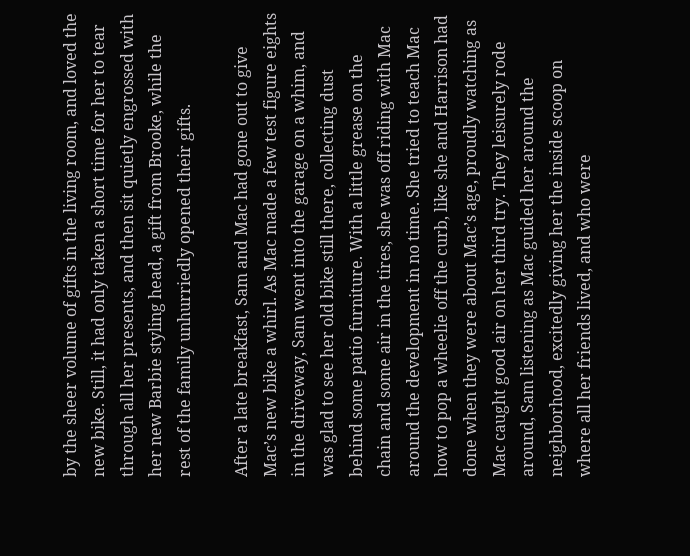by the sheer volume of gifts in the living room, and loved the new bike. Still, it had only taken a short time for her to tear through all her presents, and then sit quietly engrossed with her new Barbie styling head, a gift from Brooke, while the rest of the family unhurriedly opened their gifts.

After a late breakfast, Sam and Mac had gone out to give Mac’s new bike a whirl. As Mac made a few test figure eights in the driveway, Sam went into the garage on a whim, and was glad to see her old bike still there, collecting dust behind some patio furniture. With a little grease on the chain and some air in the tires, she was off riding with Mac around the development in no time. She tried to teach Mac how to pop a wheelie off the curb, like she and Harrison had done when they were about Mac’s age, proudly watching as Mac caught good air on her third try. They leisurely rode around, Sam listening as Mac guided her around the neighborhood, excitedly giving her the inside scoop on where all her friends lived, and who were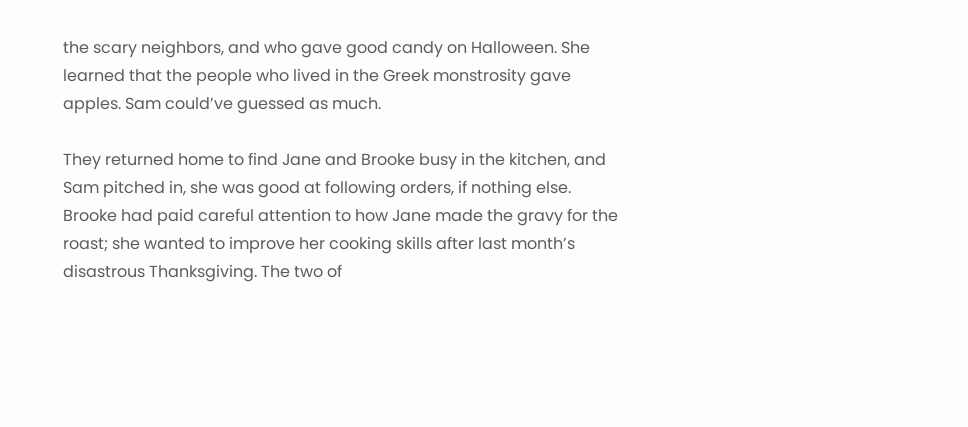the scary neighbors, and who gave good candy on Halloween. She learned that the people who lived in the Greek monstrosity gave apples. Sam could’ve guessed as much.

They returned home to find Jane and Brooke busy in the kitchen, and Sam pitched in, she was good at following orders, if nothing else. Brooke had paid careful attention to how Jane made the gravy for the roast; she wanted to improve her cooking skills after last month’s disastrous Thanksgiving. The two of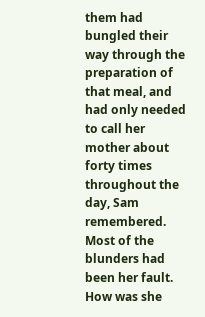them had bungled their way through the preparation of that meal, and had only needed to call her mother about forty times throughout the day, Sam remembered. Most of the blunders had been her fault. How was she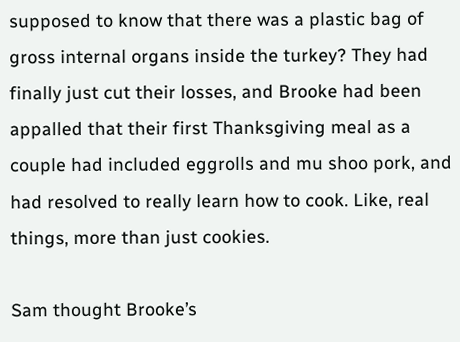supposed to know that there was a plastic bag of gross internal organs inside the turkey? They had finally just cut their losses, and Brooke had been appalled that their first Thanksgiving meal as a couple had included eggrolls and mu shoo pork, and had resolved to really learn how to cook. Like, real things, more than just cookies.

Sam thought Brooke’s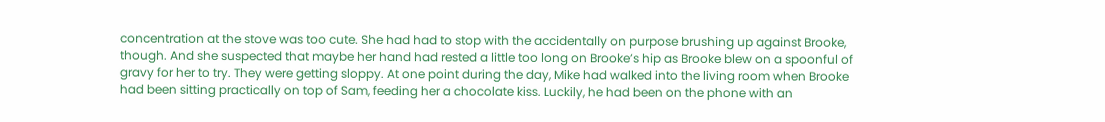concentration at the stove was too cute. She had had to stop with the accidentally on purpose brushing up against Brooke, though. And she suspected that maybe her hand had rested a little too long on Brooke’s hip as Brooke blew on a spoonful of gravy for her to try. They were getting sloppy. At one point during the day, Mike had walked into the living room when Brooke had been sitting practically on top of Sam, feeding her a chocolate kiss. Luckily, he had been on the phone with an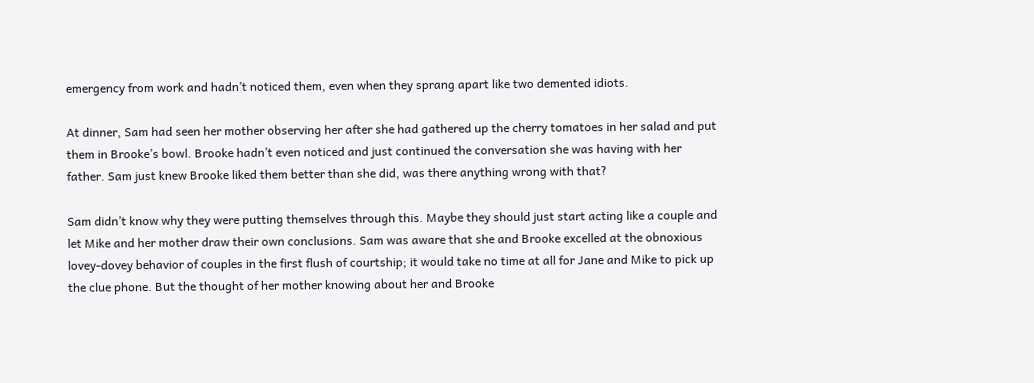emergency from work and hadn’t noticed them, even when they sprang apart like two demented idiots.

At dinner, Sam had seen her mother observing her after she had gathered up the cherry tomatoes in her salad and put them in Brooke’s bowl. Brooke hadn’t even noticed and just continued the conversation she was having with her father. Sam just knew Brooke liked them better than she did, was there anything wrong with that?

Sam didn’t know why they were putting themselves through this. Maybe they should just start acting like a couple and let Mike and her mother draw their own conclusions. Sam was aware that she and Brooke excelled at the obnoxious lovey-dovey behavior of couples in the first flush of courtship; it would take no time at all for Jane and Mike to pick up the clue phone. But the thought of her mother knowing about her and Brooke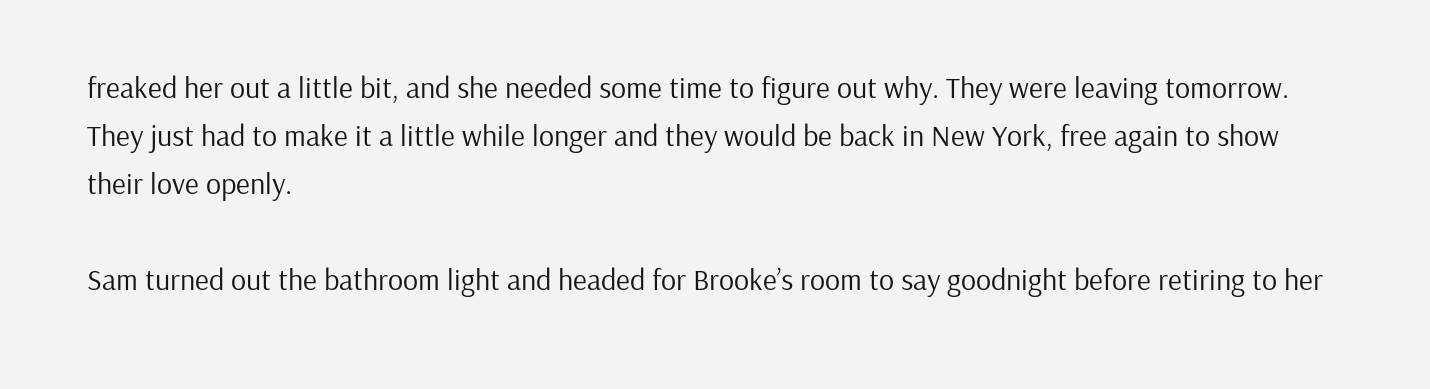freaked her out a little bit, and she needed some time to figure out why. They were leaving tomorrow. They just had to make it a little while longer and they would be back in New York, free again to show their love openly.

Sam turned out the bathroom light and headed for Brooke’s room to say goodnight before retiring to her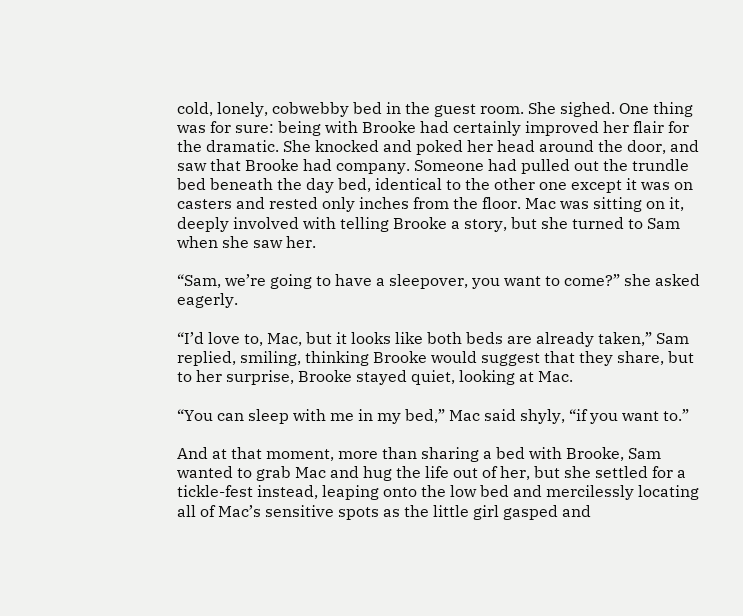cold, lonely, cobwebby bed in the guest room. She sighed. One thing was for sure: being with Brooke had certainly improved her flair for the dramatic. She knocked and poked her head around the door, and saw that Brooke had company. Someone had pulled out the trundle bed beneath the day bed, identical to the other one except it was on casters and rested only inches from the floor. Mac was sitting on it, deeply involved with telling Brooke a story, but she turned to Sam when she saw her.

“Sam, we’re going to have a sleepover, you want to come?” she asked eagerly.

“I’d love to, Mac, but it looks like both beds are already taken,” Sam replied, smiling, thinking Brooke would suggest that they share, but to her surprise, Brooke stayed quiet, looking at Mac.

“You can sleep with me in my bed,” Mac said shyly, “if you want to.”

And at that moment, more than sharing a bed with Brooke, Sam wanted to grab Mac and hug the life out of her, but she settled for a tickle-fest instead, leaping onto the low bed and mercilessly locating all of Mac’s sensitive spots as the little girl gasped and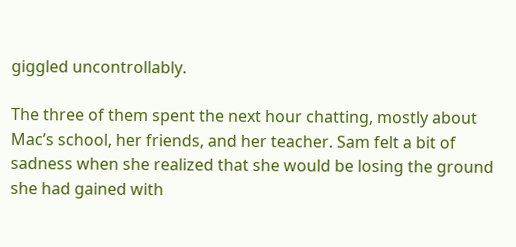giggled uncontrollably.

The three of them spent the next hour chatting, mostly about Mac’s school, her friends, and her teacher. Sam felt a bit of sadness when she realized that she would be losing the ground she had gained with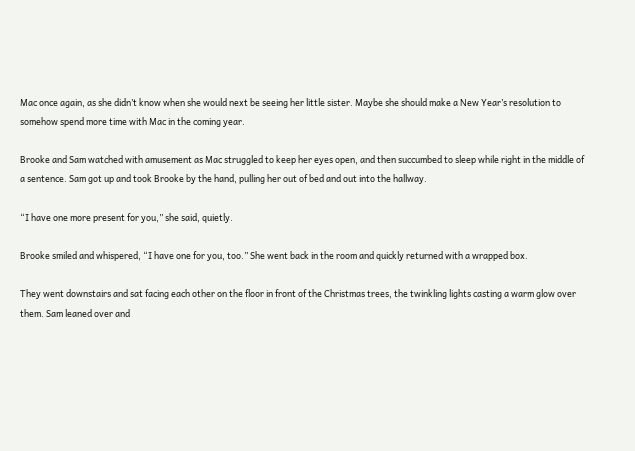Mac once again, as she didn’t know when she would next be seeing her little sister. Maybe she should make a New Year’s resolution to somehow spend more time with Mac in the coming year.

Brooke and Sam watched with amusement as Mac struggled to keep her eyes open, and then succumbed to sleep while right in the middle of a sentence. Sam got up and took Brooke by the hand, pulling her out of bed and out into the hallway.

“I have one more present for you,” she said, quietly.

Brooke smiled and whispered, “I have one for you, too.” She went back in the room and quickly returned with a wrapped box.

They went downstairs and sat facing each other on the floor in front of the Christmas trees, the twinkling lights casting a warm glow over them. Sam leaned over and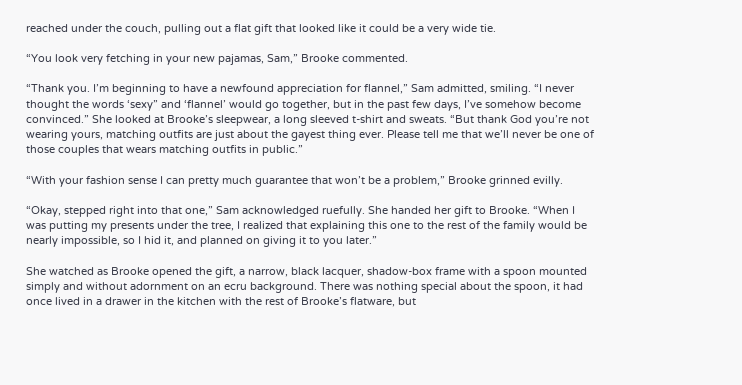reached under the couch, pulling out a flat gift that looked like it could be a very wide tie.

“You look very fetching in your new pajamas, Sam,” Brooke commented.

“Thank you. I’m beginning to have a newfound appreciation for flannel,” Sam admitted, smiling. “I never thought the words ‘sexy” and ‘flannel’ would go together, but in the past few days, I’ve somehow become convinced.” She looked at Brooke’s sleepwear, a long sleeved t-shirt and sweats. “But thank God you’re not wearing yours, matching outfits are just about the gayest thing ever. Please tell me that we’ll never be one of those couples that wears matching outfits in public.”

“With your fashion sense I can pretty much guarantee that won’t be a problem,” Brooke grinned evilly.

“Okay, stepped right into that one,” Sam acknowledged ruefully. She handed her gift to Brooke. “When I was putting my presents under the tree, I realized that explaining this one to the rest of the family would be nearly impossible, so I hid it, and planned on giving it to you later.”

She watched as Brooke opened the gift, a narrow, black lacquer, shadow-box frame with a spoon mounted simply and without adornment on an ecru background. There was nothing special about the spoon, it had once lived in a drawer in the kitchen with the rest of Brooke’s flatware, but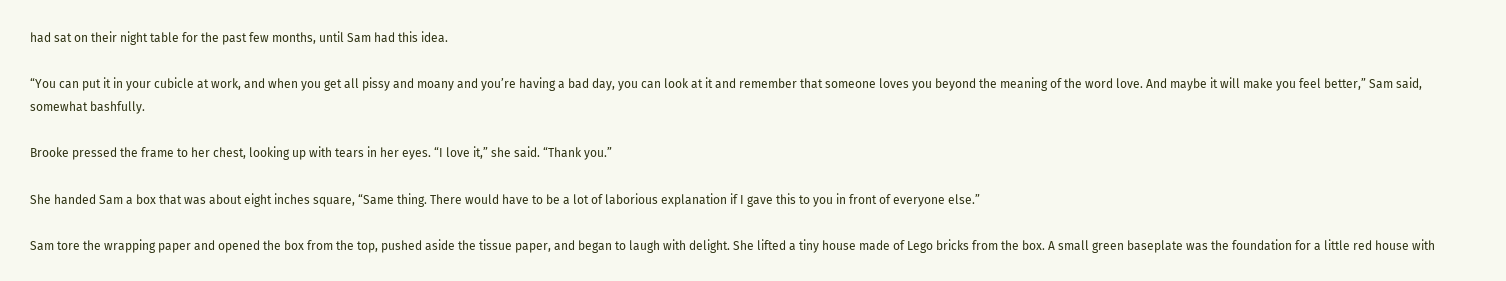had sat on their night table for the past few months, until Sam had this idea.

“You can put it in your cubicle at work, and when you get all pissy and moany and you’re having a bad day, you can look at it and remember that someone loves you beyond the meaning of the word love. And maybe it will make you feel better,” Sam said, somewhat bashfully.

Brooke pressed the frame to her chest, looking up with tears in her eyes. “I love it,” she said. “Thank you.”

She handed Sam a box that was about eight inches square, “Same thing. There would have to be a lot of laborious explanation if I gave this to you in front of everyone else.”

Sam tore the wrapping paper and opened the box from the top, pushed aside the tissue paper, and began to laugh with delight. She lifted a tiny house made of Lego bricks from the box. A small green baseplate was the foundation for a little red house with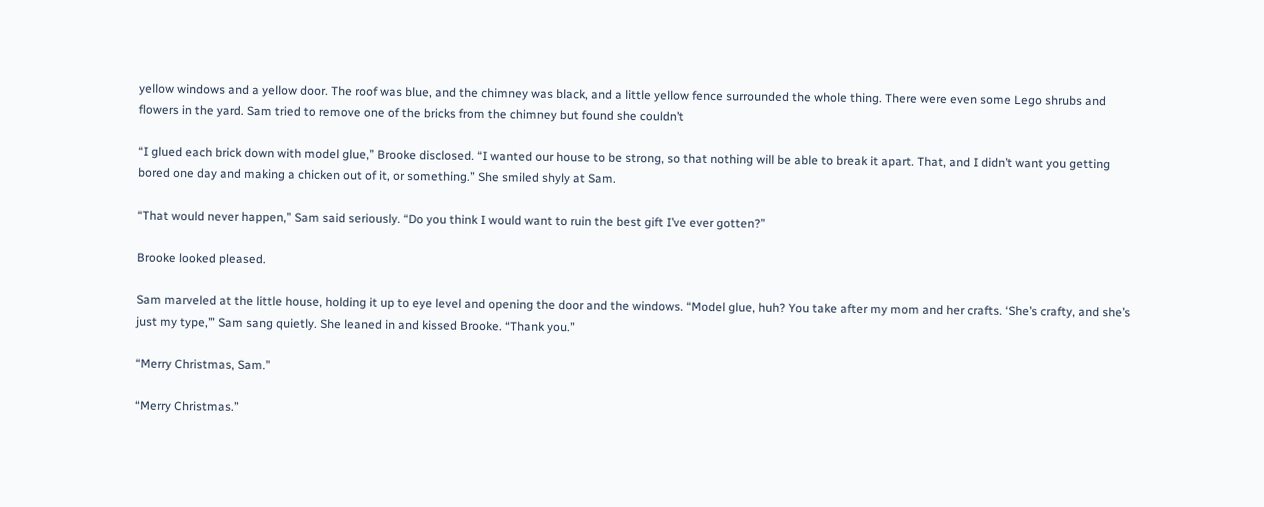yellow windows and a yellow door. The roof was blue, and the chimney was black, and a little yellow fence surrounded the whole thing. There were even some Lego shrubs and flowers in the yard. Sam tried to remove one of the bricks from the chimney but found she couldn’t

“I glued each brick down with model glue,” Brooke disclosed. “I wanted our house to be strong, so that nothing will be able to break it apart. That, and I didn’t want you getting bored one day and making a chicken out of it, or something.” She smiled shyly at Sam.

“That would never happen,” Sam said seriously. “Do you think I would want to ruin the best gift I’ve ever gotten?”

Brooke looked pleased.

Sam marveled at the little house, holding it up to eye level and opening the door and the windows. “Model glue, huh? You take after my mom and her crafts. ‘She’s crafty, and she’s just my type,’” Sam sang quietly. She leaned in and kissed Brooke. “Thank you.”

“Merry Christmas, Sam.”

“Merry Christmas.”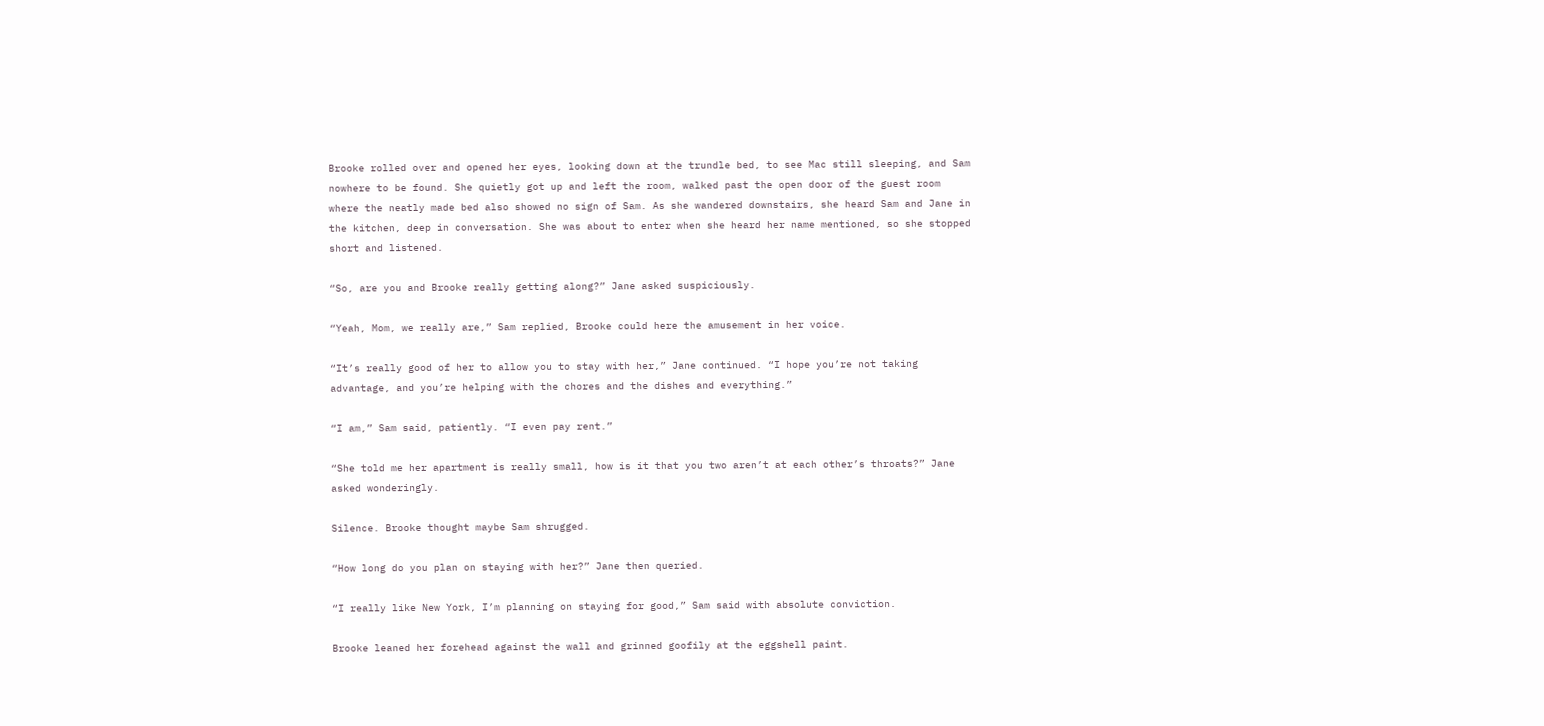Brooke rolled over and opened her eyes, looking down at the trundle bed, to see Mac still sleeping, and Sam nowhere to be found. She quietly got up and left the room, walked past the open door of the guest room where the neatly made bed also showed no sign of Sam. As she wandered downstairs, she heard Sam and Jane in the kitchen, deep in conversation. She was about to enter when she heard her name mentioned, so she stopped short and listened.

“So, are you and Brooke really getting along?” Jane asked suspiciously.

“Yeah, Mom, we really are,” Sam replied, Brooke could here the amusement in her voice.

“It’s really good of her to allow you to stay with her,” Jane continued. “I hope you’re not taking advantage, and you’re helping with the chores and the dishes and everything.”

“I am,” Sam said, patiently. “I even pay rent.”

“She told me her apartment is really small, how is it that you two aren’t at each other’s throats?” Jane asked wonderingly.

Silence. Brooke thought maybe Sam shrugged.

“How long do you plan on staying with her?” Jane then queried.

“I really like New York, I’m planning on staying for good,” Sam said with absolute conviction.

Brooke leaned her forehead against the wall and grinned goofily at the eggshell paint.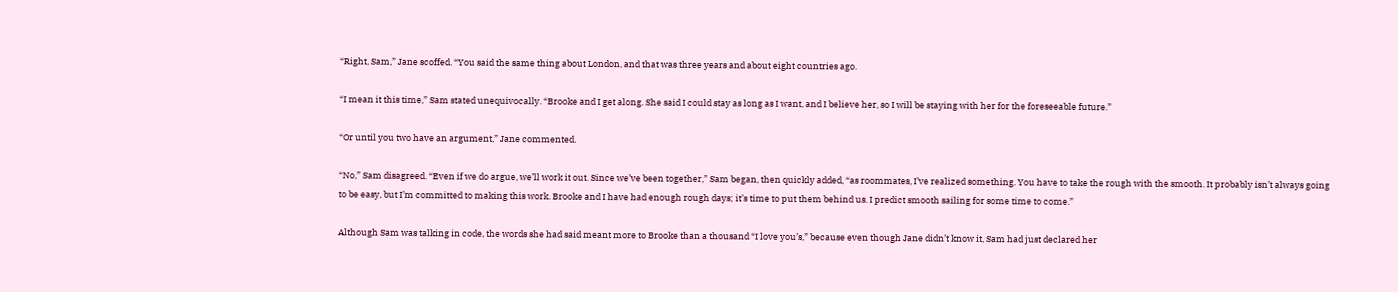“Right, Sam,” Jane scoffed. “You said the same thing about London, and that was three years and about eight countries ago.

“I mean it this time,” Sam stated unequivocally. “Brooke and I get along. She said I could stay as long as I want, and I believe her, so I will be staying with her for the foreseeable future.”

“Or until you two have an argument,” Jane commented.

“No,” Sam disagreed. “Even if we do argue, we’ll work it out. Since we’ve been together,” Sam began, then quickly added, “as roommates, I’ve realized something. You have to take the rough with the smooth. It probably isn’t always going to be easy, but I’m committed to making this work. Brooke and I have had enough rough days; it’s time to put them behind us. I predict smooth sailing for some time to come.”

Although Sam was talking in code, the words she had said meant more to Brooke than a thousand “I love you’s,” because even though Jane didn’t know it, Sam had just declared her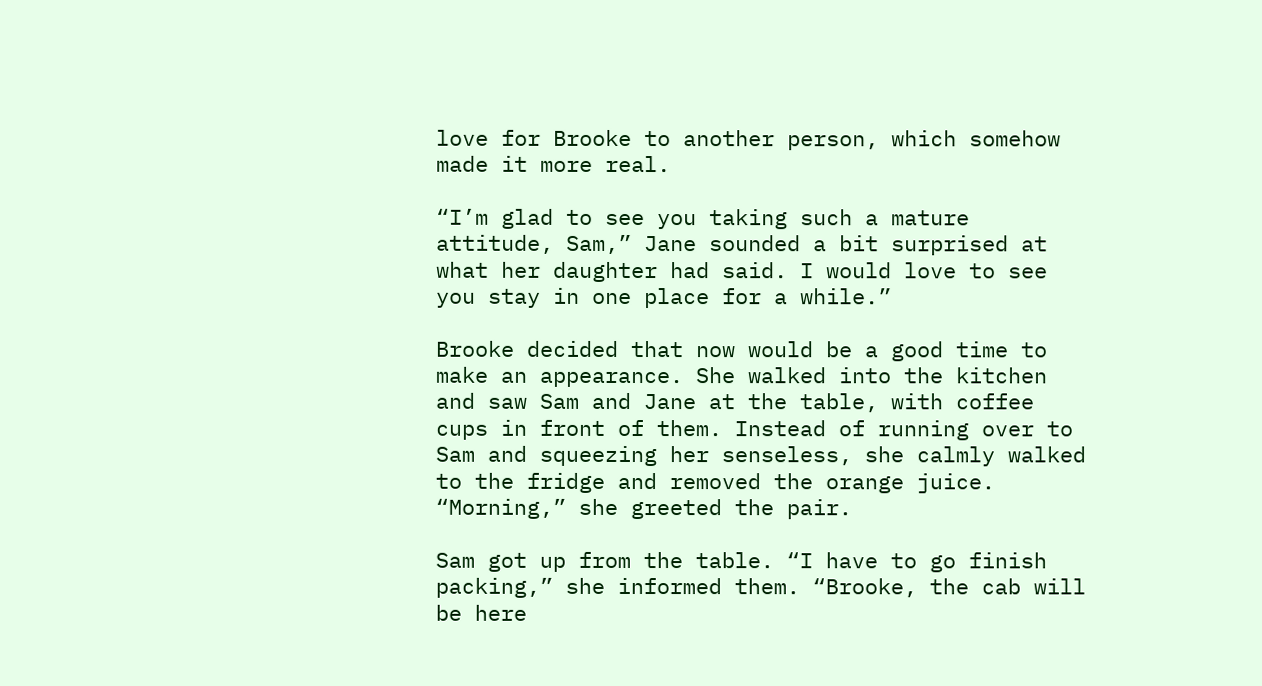love for Brooke to another person, which somehow made it more real.

“I’m glad to see you taking such a mature attitude, Sam,” Jane sounded a bit surprised at what her daughter had said. I would love to see you stay in one place for a while.”

Brooke decided that now would be a good time to make an appearance. She walked into the kitchen and saw Sam and Jane at the table, with coffee cups in front of them. Instead of running over to Sam and squeezing her senseless, she calmly walked to the fridge and removed the orange juice. “Morning,” she greeted the pair.

Sam got up from the table. “I have to go finish packing,” she informed them. “Brooke, the cab will be here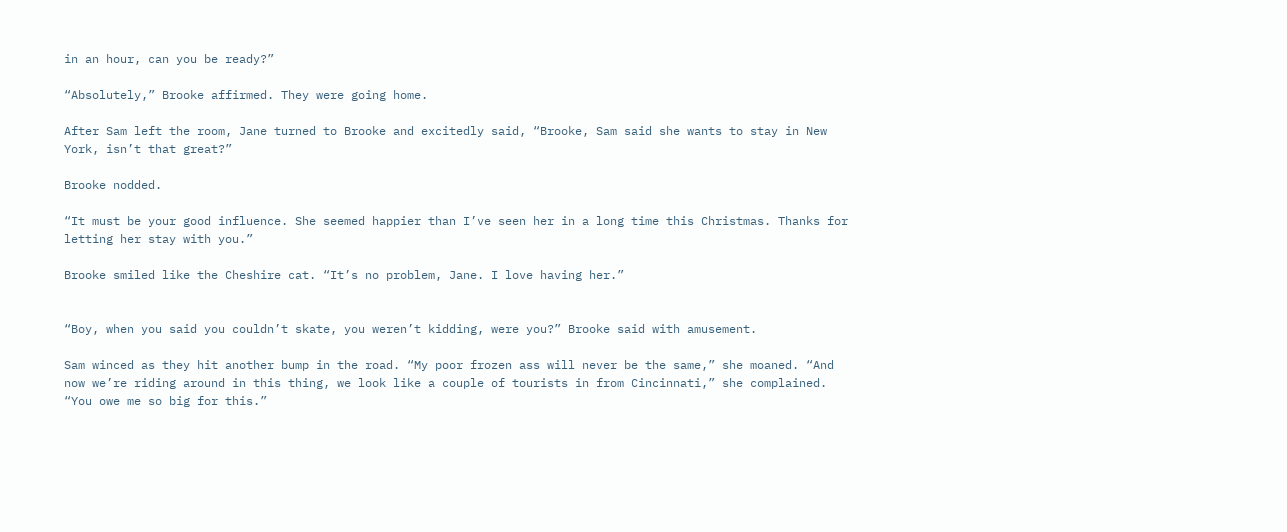in an hour, can you be ready?”

“Absolutely,” Brooke affirmed. They were going home.

After Sam left the room, Jane turned to Brooke and excitedly said, “Brooke, Sam said she wants to stay in New York, isn’t that great?”

Brooke nodded.

“It must be your good influence. She seemed happier than I’ve seen her in a long time this Christmas. Thanks for letting her stay with you.”

Brooke smiled like the Cheshire cat. “It’s no problem, Jane. I love having her.”


“Boy, when you said you couldn’t skate, you weren’t kidding, were you?” Brooke said with amusement.

Sam winced as they hit another bump in the road. “My poor frozen ass will never be the same,” she moaned. “And now we’re riding around in this thing, we look like a couple of tourists in from Cincinnati,” she complained. “You owe me so big for this.”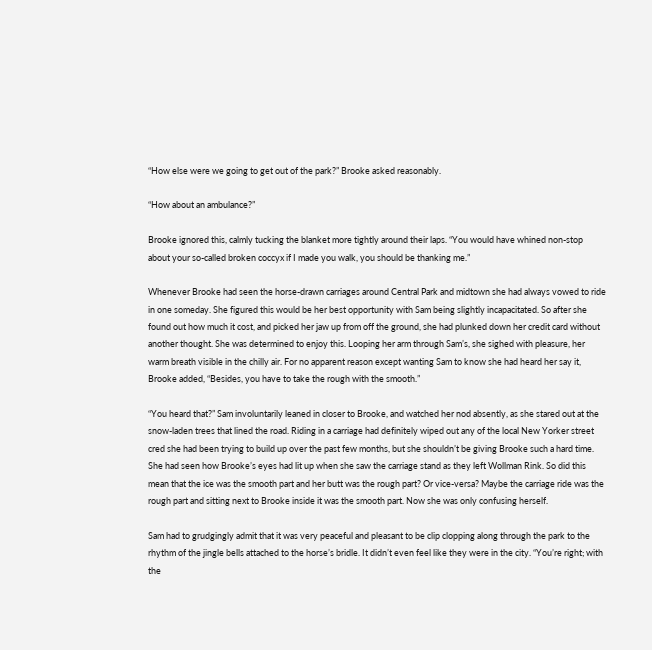“How else were we going to get out of the park?” Brooke asked reasonably.

“How about an ambulance?”

Brooke ignored this, calmly tucking the blanket more tightly around their laps. “You would have whined non-stop about your so-called broken coccyx if I made you walk, you should be thanking me.”

Whenever Brooke had seen the horse-drawn carriages around Central Park and midtown she had always vowed to ride in one someday. She figured this would be her best opportunity with Sam being slightly incapacitated. So after she found out how much it cost, and picked her jaw up from off the ground, she had plunked down her credit card without another thought. She was determined to enjoy this. Looping her arm through Sam’s, she sighed with pleasure, her warm breath visible in the chilly air. For no apparent reason except wanting Sam to know she had heard her say it, Brooke added, “Besides, you have to take the rough with the smooth.”

“You heard that?” Sam involuntarily leaned in closer to Brooke, and watched her nod absently, as she stared out at the snow-laden trees that lined the road. Riding in a carriage had definitely wiped out any of the local New Yorker street cred she had been trying to build up over the past few months, but she shouldn’t be giving Brooke such a hard time. She had seen how Brooke’s eyes had lit up when she saw the carriage stand as they left Wollman Rink. So did this mean that the ice was the smooth part and her butt was the rough part? Or vice-versa? Maybe the carriage ride was the rough part and sitting next to Brooke inside it was the smooth part. Now she was only confusing herself.

Sam had to grudgingly admit that it was very peaceful and pleasant to be clip clopping along through the park to the rhythm of the jingle bells attached to the horse’s bridle. It didn’t even feel like they were in the city. “You’re right; with the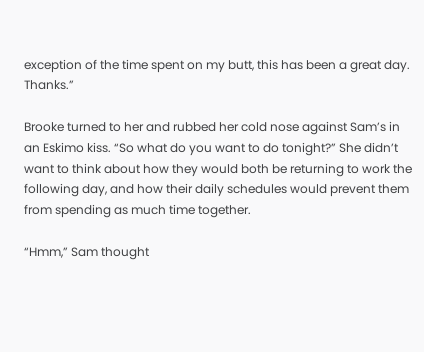exception of the time spent on my butt, this has been a great day. Thanks.”

Brooke turned to her and rubbed her cold nose against Sam’s in an Eskimo kiss. “So what do you want to do tonight?” She didn’t want to think about how they would both be returning to work the following day, and how their daily schedules would prevent them from spending as much time together.

“Hmm,” Sam thought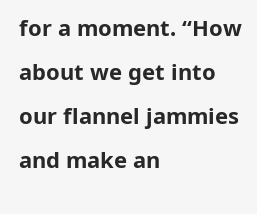for a moment. “How about we get into our flannel jammies and make an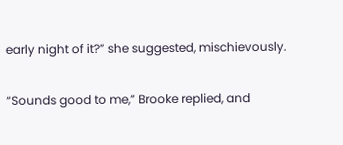early night of it?” she suggested, mischievously.

“Sounds good to me,” Brooke replied, and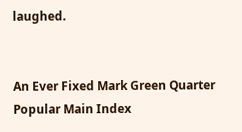laughed.


An Ever Fixed Mark Green Quarter Popular Main Index